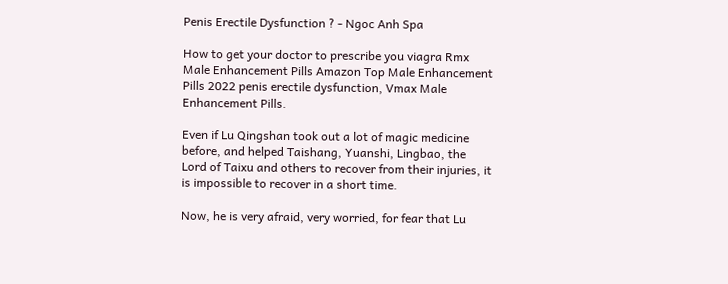Penis Erectile Dysfunction ? - Ngoc Anh Spa

How to get your doctor to prescribe you viagra Rmx Male Enhancement Pills Amazon Top Male Enhancement Pills 2022 penis erectile dysfunction, Vmax Male Enhancement Pills.

Even if Lu Qingshan took out a lot of magic medicine before, and helped Taishang, Yuanshi, Lingbao, the Lord of Taixu and others to recover from their injuries, it is impossible to recover in a short time.

Now, he is very afraid, very worried, for fear that Lu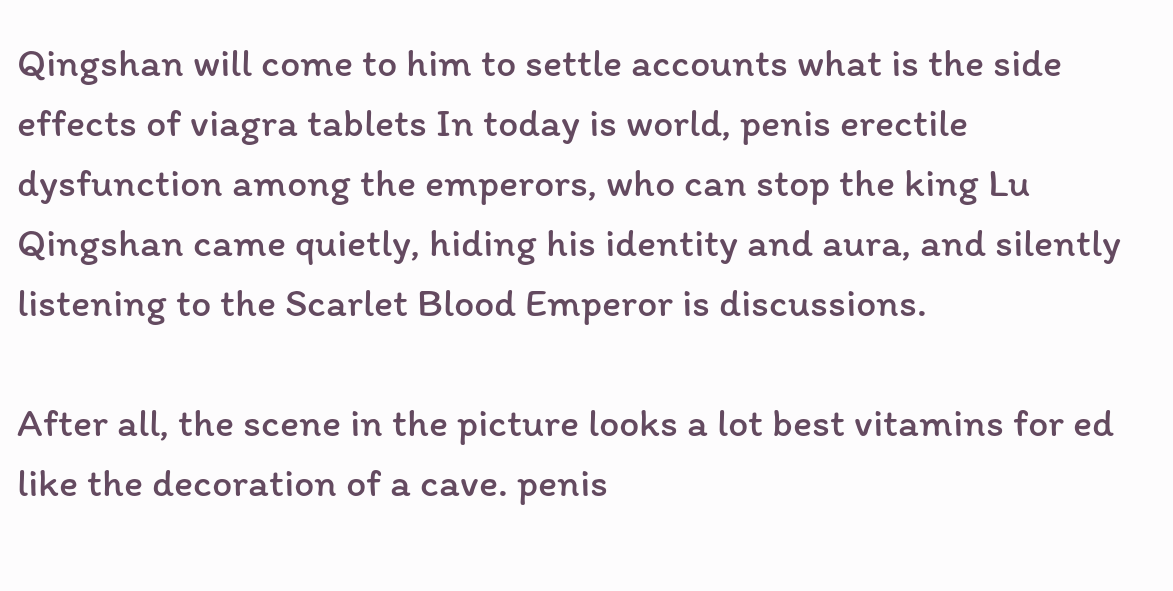Qingshan will come to him to settle accounts what is the side effects of viagra tablets In today is world, penis erectile dysfunction among the emperors, who can stop the king Lu Qingshan came quietly, hiding his identity and aura, and silently listening to the Scarlet Blood Emperor is discussions.

After all, the scene in the picture looks a lot best vitamins for ed like the decoration of a cave. penis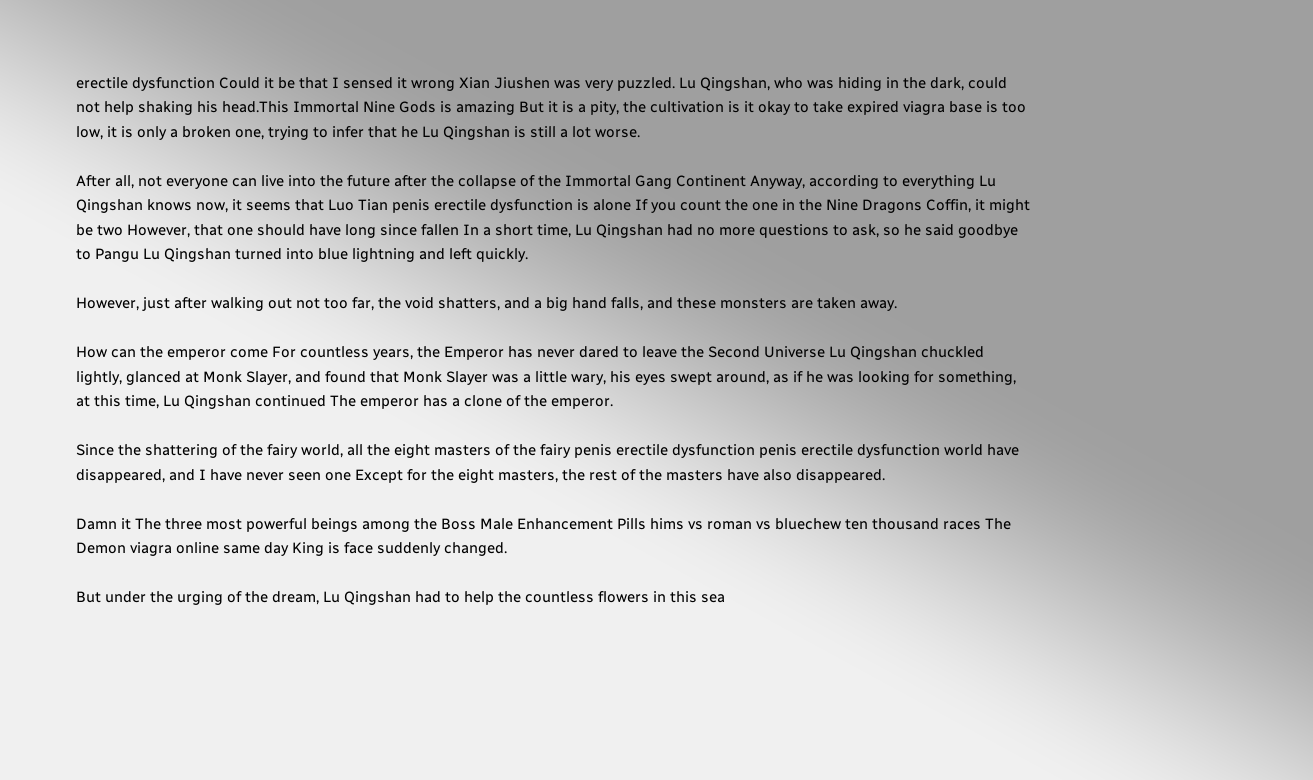erectile dysfunction Could it be that I sensed it wrong Xian Jiushen was very puzzled. Lu Qingshan, who was hiding in the dark, could not help shaking his head.This Immortal Nine Gods is amazing But it is a pity, the cultivation is it okay to take expired viagra base is too low, it is only a broken one, trying to infer that he Lu Qingshan is still a lot worse.

After all, not everyone can live into the future after the collapse of the Immortal Gang Continent Anyway, according to everything Lu Qingshan knows now, it seems that Luo Tian penis erectile dysfunction is alone If you count the one in the Nine Dragons Coffin, it might be two However, that one should have long since fallen In a short time, Lu Qingshan had no more questions to ask, so he said goodbye to Pangu Lu Qingshan turned into blue lightning and left quickly.

However, just after walking out not too far, the void shatters, and a big hand falls, and these monsters are taken away.

How can the emperor come For countless years, the Emperor has never dared to leave the Second Universe Lu Qingshan chuckled lightly, glanced at Monk Slayer, and found that Monk Slayer was a little wary, his eyes swept around, as if he was looking for something, at this time, Lu Qingshan continued The emperor has a clone of the emperor.

Since the shattering of the fairy world, all the eight masters of the fairy penis erectile dysfunction penis erectile dysfunction world have disappeared, and I have never seen one Except for the eight masters, the rest of the masters have also disappeared.

Damn it The three most powerful beings among the Boss Male Enhancement Pills hims vs roman vs bluechew ten thousand races The Demon viagra online same day King is face suddenly changed.

But under the urging of the dream, Lu Qingshan had to help the countless flowers in this sea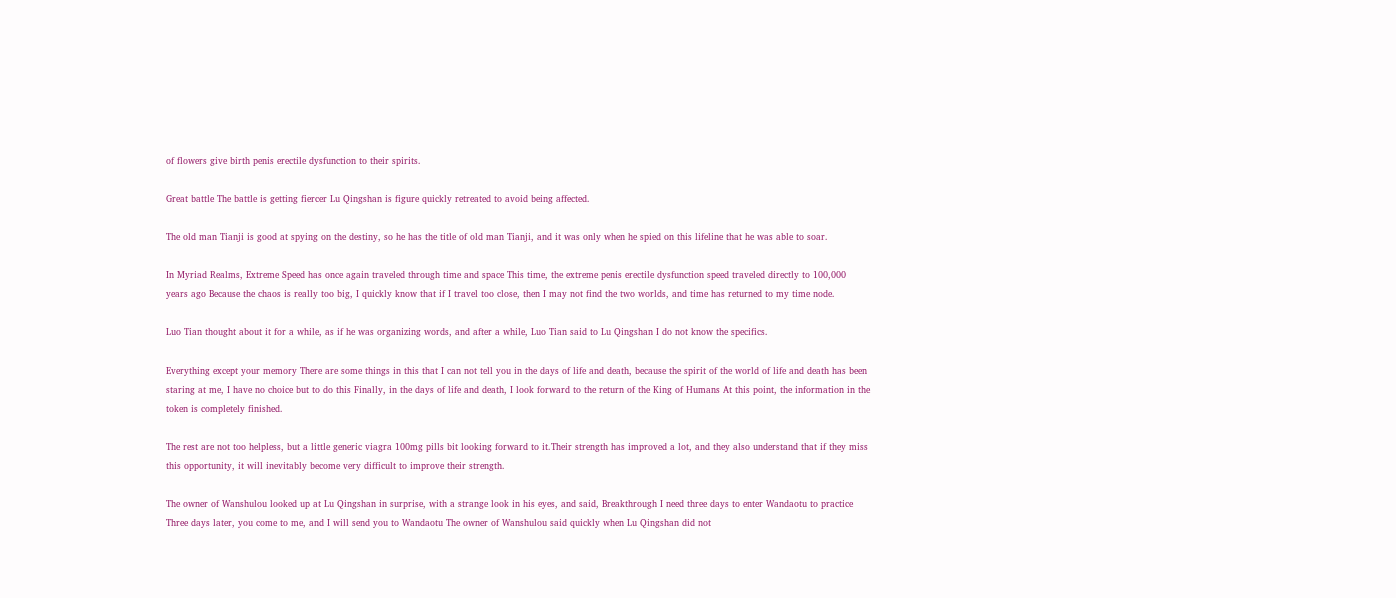of flowers give birth penis erectile dysfunction to their spirits.

Great battle The battle is getting fiercer Lu Qingshan is figure quickly retreated to avoid being affected.

The old man Tianji is good at spying on the destiny, so he has the title of old man Tianji, and it was only when he spied on this lifeline that he was able to soar.

In Myriad Realms, Extreme Speed has once again traveled through time and space This time, the extreme penis erectile dysfunction speed traveled directly to 100,000 years ago Because the chaos is really too big, I quickly know that if I travel too close, then I may not find the two worlds, and time has returned to my time node.

Luo Tian thought about it for a while, as if he was organizing words, and after a while, Luo Tian said to Lu Qingshan I do not know the specifics.

Everything except your memory There are some things in this that I can not tell you in the days of life and death, because the spirit of the world of life and death has been staring at me, I have no choice but to do this Finally, in the days of life and death, I look forward to the return of the King of Humans At this point, the information in the token is completely finished.

The rest are not too helpless, but a little generic viagra 100mg pills bit looking forward to it.Their strength has improved a lot, and they also understand that if they miss this opportunity, it will inevitably become very difficult to improve their strength.

The owner of Wanshulou looked up at Lu Qingshan in surprise, with a strange look in his eyes, and said, Breakthrough I need three days to enter Wandaotu to practice Three days later, you come to me, and I will send you to Wandaotu The owner of Wanshulou said quickly when Lu Qingshan did not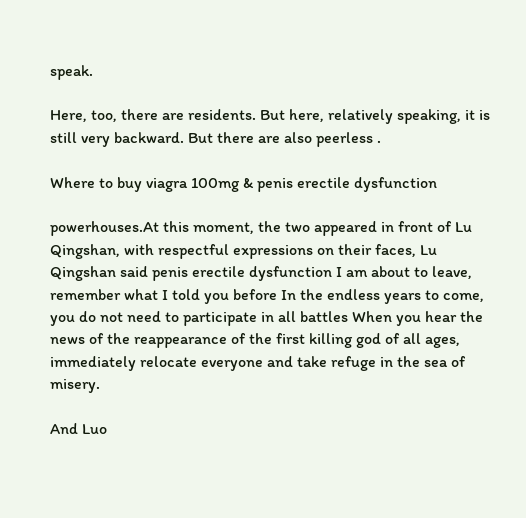speak.

Here, too, there are residents. But here, relatively speaking, it is still very backward. But there are also peerless .

Where to buy viagra 100mg & penis erectile dysfunction

powerhouses.At this moment, the two appeared in front of Lu Qingshan, with respectful expressions on their faces, Lu Qingshan said penis erectile dysfunction I am about to leave, remember what I told you before In the endless years to come, you do not need to participate in all battles When you hear the news of the reappearance of the first killing god of all ages, immediately relocate everyone and take refuge in the sea of misery.

And Luo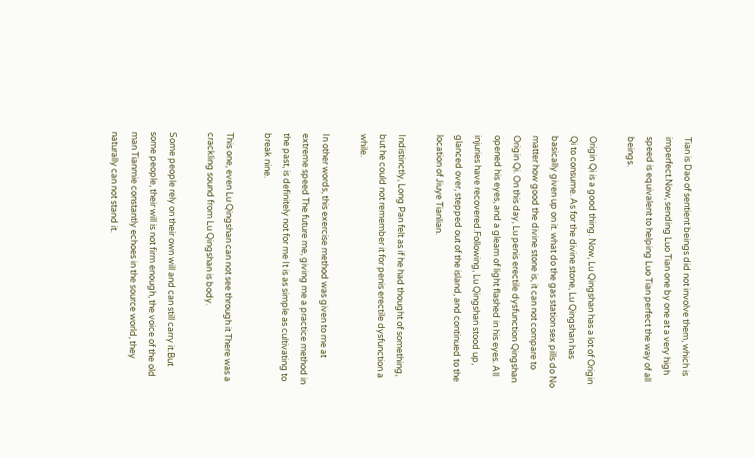Tian is Dao of sentient beings did not involve them, which is imperfect.Now, sending Luo Tian one by one at a very high speed is equivalent to helping Luo Tian perfect the way of all beings.

Origin Qi is a good thing. Now, Lu Qingshan has a lot of Origin Qi to consume. As for the divine stone, Lu Qingshan has basically given up on it. what do the gas station sex pills do No matter how good the divine stone is, it can not compare to Origin Qi. On this day, Lu penis erectile dysfunction Qingshan opened his eyes, and a gleam of light flashed in his eyes. All injuries have recovered.Following, Lu Qingshan stood up, glanced over, stepped out of the island, and continued to the location of Jiuye Tianlian.

Indistinctly, Long Pan felt as if he had thought of something, but he could not remember it for penis erectile dysfunction a while.

In other words, this exercise method was given to me at extreme speed The future me, giving me a practice method in the past, is definitely not for me It is as simple as cultivating to break nine.

This one, even Lu Qingshan can not see through it There was a crackling sound from Lu Qingshan is body.

Some people rely on their own will and can still carry it.But some people, their will is not firm enough, the voice of the old man Tianmie constantly echoes in the source world, they naturally can not stand it.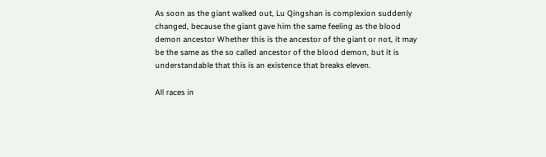As soon as the giant walked out, Lu Qingshan is complexion suddenly changed, because the giant gave him the same feeling as the blood demon ancestor Whether this is the ancestor of the giant or not, it may be the same as the so called ancestor of the blood demon, but it is understandable that this is an existence that breaks eleven.

All races in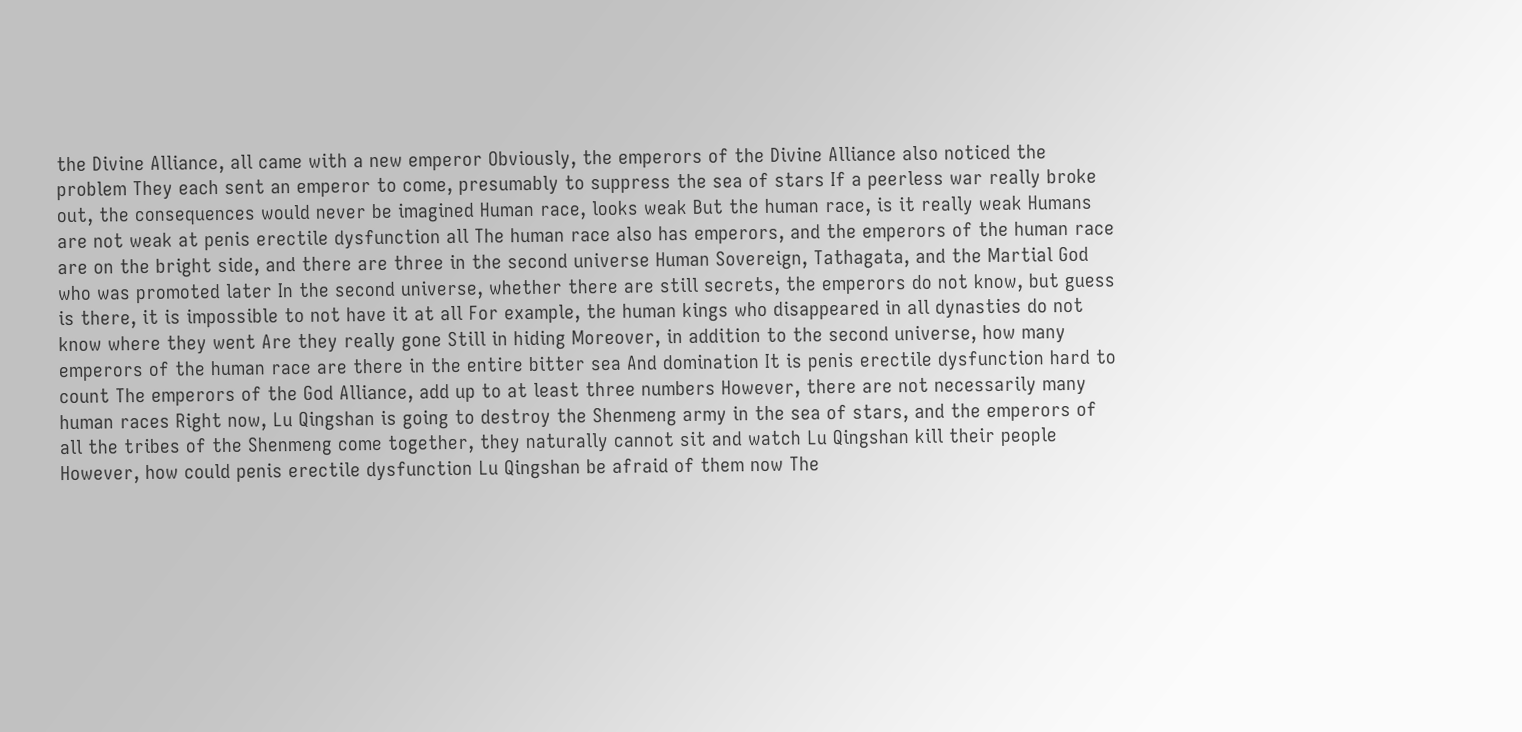the Divine Alliance, all came with a new emperor Obviously, the emperors of the Divine Alliance also noticed the problem They each sent an emperor to come, presumably to suppress the sea of stars If a peerless war really broke out, the consequences would never be imagined Human race, looks weak But the human race, is it really weak Humans are not weak at penis erectile dysfunction all The human race also has emperors, and the emperors of the human race are on the bright side, and there are three in the second universe Human Sovereign, Tathagata, and the Martial God who was promoted later In the second universe, whether there are still secrets, the emperors do not know, but guess is there, it is impossible to not have it at all For example, the human kings who disappeared in all dynasties do not know where they went Are they really gone Still in hiding Moreover, in addition to the second universe, how many emperors of the human race are there in the entire bitter sea And domination It is penis erectile dysfunction hard to count The emperors of the God Alliance, add up to at least three numbers However, there are not necessarily many human races Right now, Lu Qingshan is going to destroy the Shenmeng army in the sea of stars, and the emperors of all the tribes of the Shenmeng come together, they naturally cannot sit and watch Lu Qingshan kill their people However, how could penis erectile dysfunction Lu Qingshan be afraid of them now The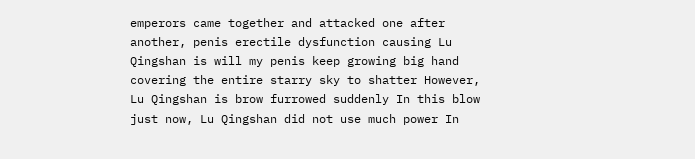emperors came together and attacked one after another, penis erectile dysfunction causing Lu Qingshan is will my penis keep growing big hand covering the entire starry sky to shatter However, Lu Qingshan is brow furrowed suddenly In this blow just now, Lu Qingshan did not use much power In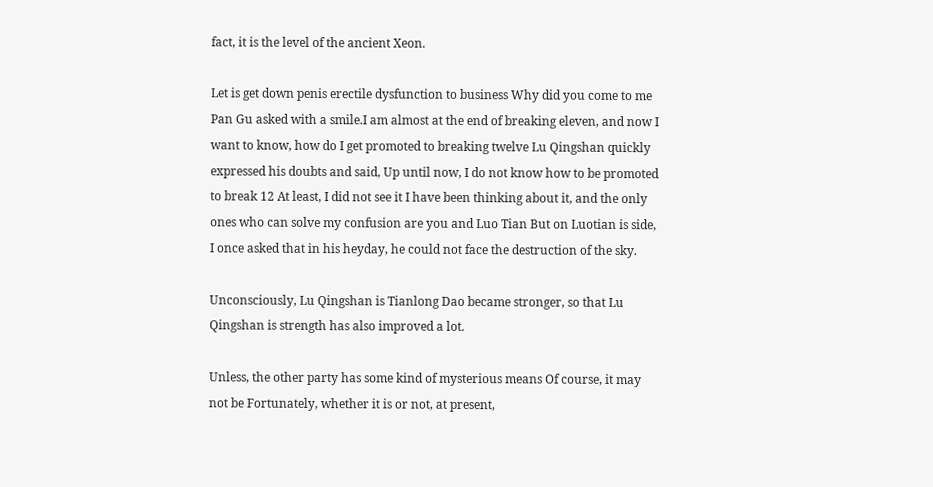fact, it is the level of the ancient Xeon.

Let is get down penis erectile dysfunction to business Why did you come to me Pan Gu asked with a smile.I am almost at the end of breaking eleven, and now I want to know, how do I get promoted to breaking twelve Lu Qingshan quickly expressed his doubts and said, Up until now, I do not know how to be promoted to break 12 At least, I did not see it I have been thinking about it, and the only ones who can solve my confusion are you and Luo Tian But on Luotian is side, I once asked that in his heyday, he could not face the destruction of the sky.

Unconsciously, Lu Qingshan is Tianlong Dao became stronger, so that Lu Qingshan is strength has also improved a lot.

Unless, the other party has some kind of mysterious means Of course, it may not be Fortunately, whether it is or not, at present,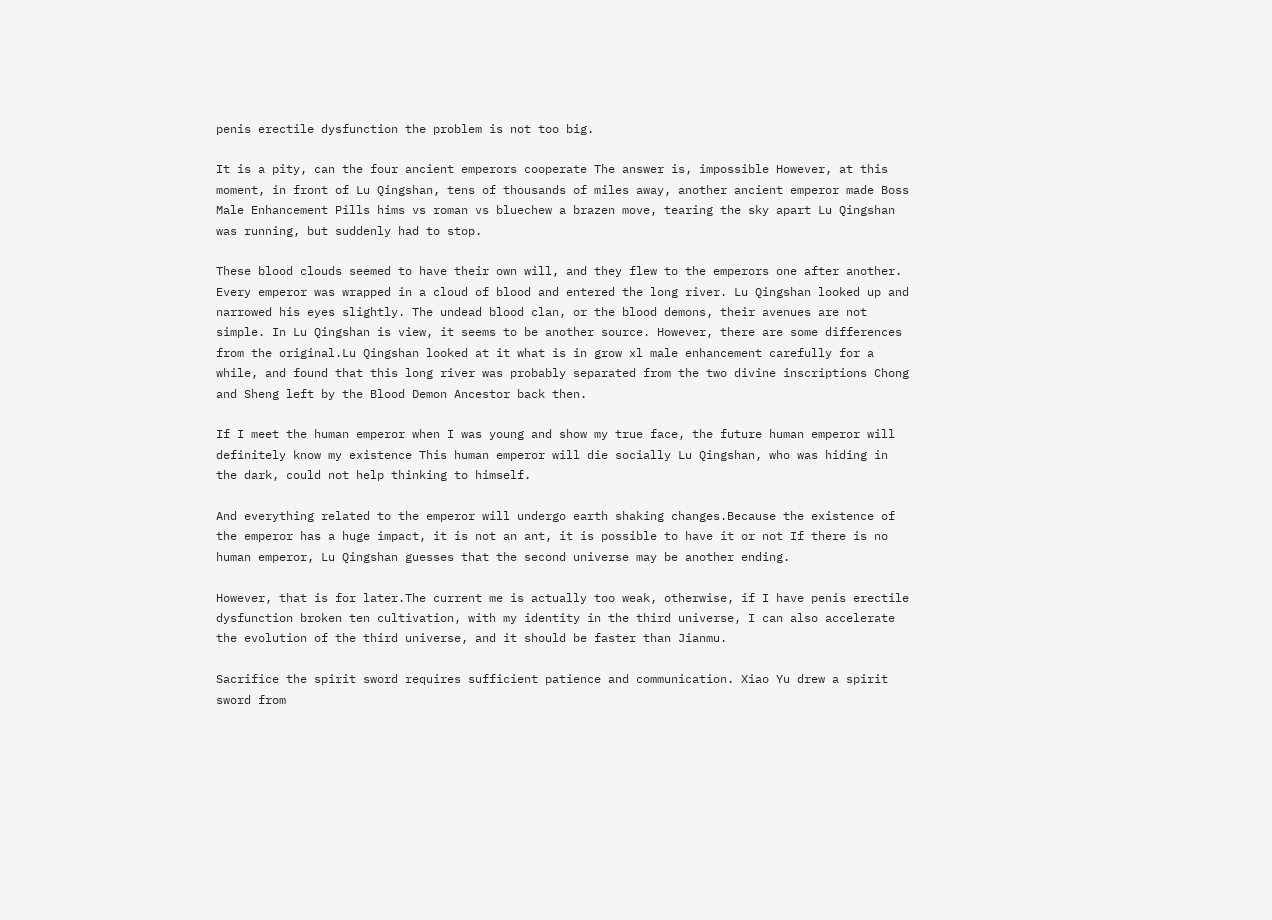penis erectile dysfunction the problem is not too big.

It is a pity, can the four ancient emperors cooperate The answer is, impossible However, at this moment, in front of Lu Qingshan, tens of thousands of miles away, another ancient emperor made Boss Male Enhancement Pills hims vs roman vs bluechew a brazen move, tearing the sky apart Lu Qingshan was running, but suddenly had to stop.

These blood clouds seemed to have their own will, and they flew to the emperors one after another. Every emperor was wrapped in a cloud of blood and entered the long river. Lu Qingshan looked up and narrowed his eyes slightly. The undead blood clan, or the blood demons, their avenues are not simple. In Lu Qingshan is view, it seems to be another source. However, there are some differences from the original.Lu Qingshan looked at it what is in grow xl male enhancement carefully for a while, and found that this long river was probably separated from the two divine inscriptions Chong and Sheng left by the Blood Demon Ancestor back then.

If I meet the human emperor when I was young and show my true face, the future human emperor will definitely know my existence This human emperor will die socially Lu Qingshan, who was hiding in the dark, could not help thinking to himself.

And everything related to the emperor will undergo earth shaking changes.Because the existence of the emperor has a huge impact, it is not an ant, it is possible to have it or not If there is no human emperor, Lu Qingshan guesses that the second universe may be another ending.

However, that is for later.The current me is actually too weak, otherwise, if I have penis erectile dysfunction broken ten cultivation, with my identity in the third universe, I can also accelerate the evolution of the third universe, and it should be faster than Jianmu.

Sacrifice the spirit sword requires sufficient patience and communication. Xiao Yu drew a spirit sword from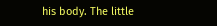his body. The little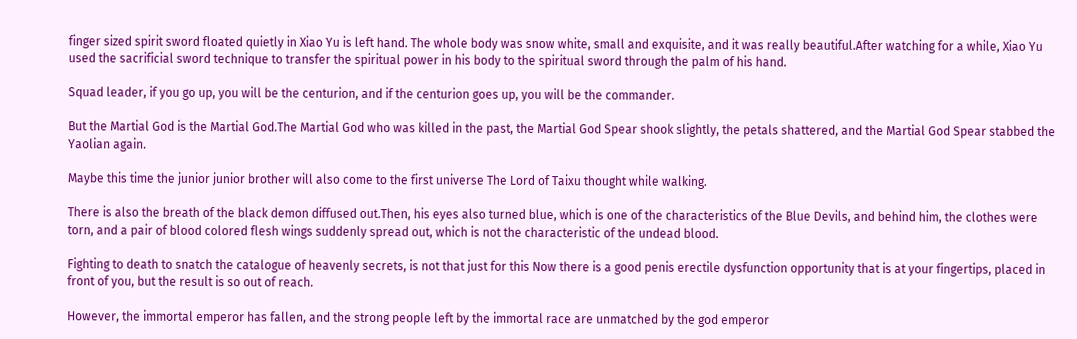finger sized spirit sword floated quietly in Xiao Yu is left hand. The whole body was snow white, small and exquisite, and it was really beautiful.After watching for a while, Xiao Yu used the sacrificial sword technique to transfer the spiritual power in his body to the spiritual sword through the palm of his hand.

Squad leader, if you go up, you will be the centurion, and if the centurion goes up, you will be the commander.

But the Martial God is the Martial God.The Martial God who was killed in the past, the Martial God Spear shook slightly, the petals shattered, and the Martial God Spear stabbed the Yaolian again.

Maybe this time the junior junior brother will also come to the first universe The Lord of Taixu thought while walking.

There is also the breath of the black demon diffused out.Then, his eyes also turned blue, which is one of the characteristics of the Blue Devils, and behind him, the clothes were torn, and a pair of blood colored flesh wings suddenly spread out, which is not the characteristic of the undead blood.

Fighting to death to snatch the catalogue of heavenly secrets, is not that just for this Now there is a good penis erectile dysfunction opportunity that is at your fingertips, placed in front of you, but the result is so out of reach.

However, the immortal emperor has fallen, and the strong people left by the immortal race are unmatched by the god emperor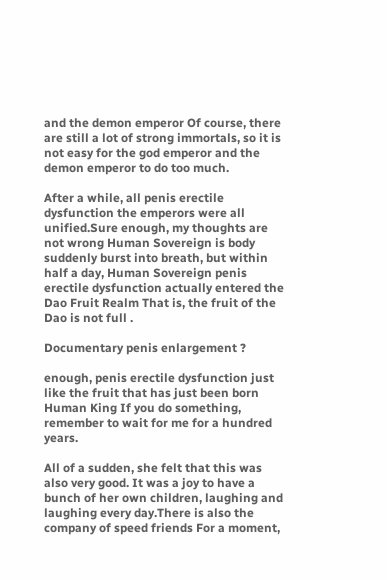and the demon emperor Of course, there are still a lot of strong immortals, so it is not easy for the god emperor and the demon emperor to do too much.

After a while, all penis erectile dysfunction the emperors were all unified.Sure enough, my thoughts are not wrong Human Sovereign is body suddenly burst into breath, but within half a day, Human Sovereign penis erectile dysfunction actually entered the Dao Fruit Realm That is, the fruit of the Dao is not full .

Documentary penis enlargement ?

enough, penis erectile dysfunction just like the fruit that has just been born Human King If you do something, remember to wait for me for a hundred years.

All of a sudden, she felt that this was also very good. It was a joy to have a bunch of her own children, laughing and laughing every day.There is also the company of speed friends For a moment,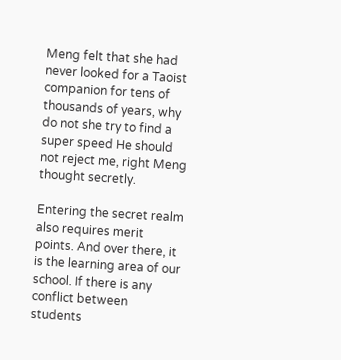Meng felt that she had never looked for a Taoist companion for tens of thousands of years, why do not she try to find a super speed He should not reject me, right Meng thought secretly.

Entering the secret realm also requires merit points. And over there, it is the learning area of our school. If there is any conflict between students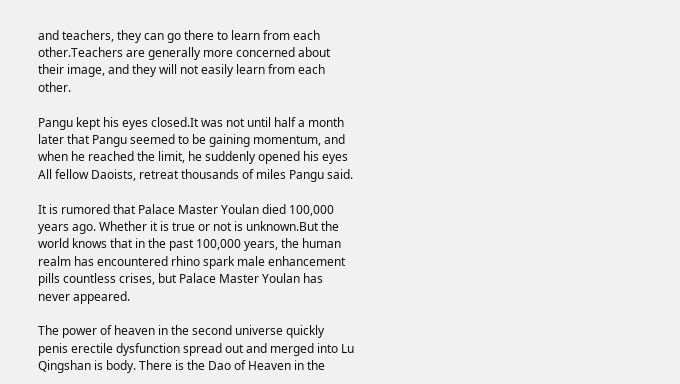and teachers, they can go there to learn from each other.Teachers are generally more concerned about their image, and they will not easily learn from each other.

Pangu kept his eyes closed.It was not until half a month later that Pangu seemed to be gaining momentum, and when he reached the limit, he suddenly opened his eyes All fellow Daoists, retreat thousands of miles Pangu said.

It is rumored that Palace Master Youlan died 100,000 years ago. Whether it is true or not is unknown.But the world knows that in the past 100,000 years, the human realm has encountered rhino spark male enhancement pills countless crises, but Palace Master Youlan has never appeared.

The power of heaven in the second universe quickly penis erectile dysfunction spread out and merged into Lu Qingshan is body. There is the Dao of Heaven in the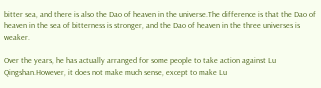bitter sea, and there is also the Dao of heaven in the universe.The difference is that the Dao of heaven in the sea of bitterness is stronger, and the Dao of heaven in the three universes is weaker.

Over the years, he has actually arranged for some people to take action against Lu Qingshan.However, it does not make much sense, except to make Lu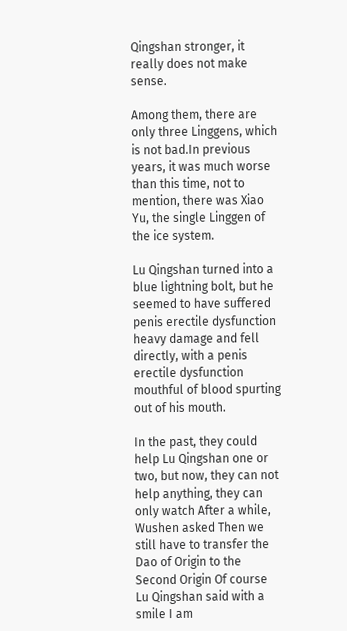Qingshan stronger, it really does not make sense.

Among them, there are only three Linggens, which is not bad.In previous years, it was much worse than this time, not to mention, there was Xiao Yu, the single Linggen of the ice system.

Lu Qingshan turned into a blue lightning bolt, but he seemed to have suffered penis erectile dysfunction heavy damage and fell directly, with a penis erectile dysfunction mouthful of blood spurting out of his mouth.

In the past, they could help Lu Qingshan one or two, but now, they can not help anything, they can only watch After a while, Wushen asked Then we still have to transfer the Dao of Origin to the Second Origin Of course Lu Qingshan said with a smile I am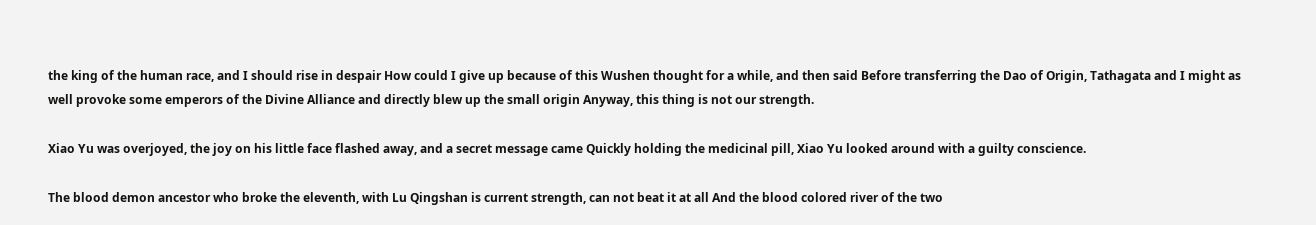the king of the human race, and I should rise in despair How could I give up because of this Wushen thought for a while, and then said Before transferring the Dao of Origin, Tathagata and I might as well provoke some emperors of the Divine Alliance and directly blew up the small origin Anyway, this thing is not our strength.

Xiao Yu was overjoyed, the joy on his little face flashed away, and a secret message came Quickly holding the medicinal pill, Xiao Yu looked around with a guilty conscience.

The blood demon ancestor who broke the eleventh, with Lu Qingshan is current strength, can not beat it at all And the blood colored river of the two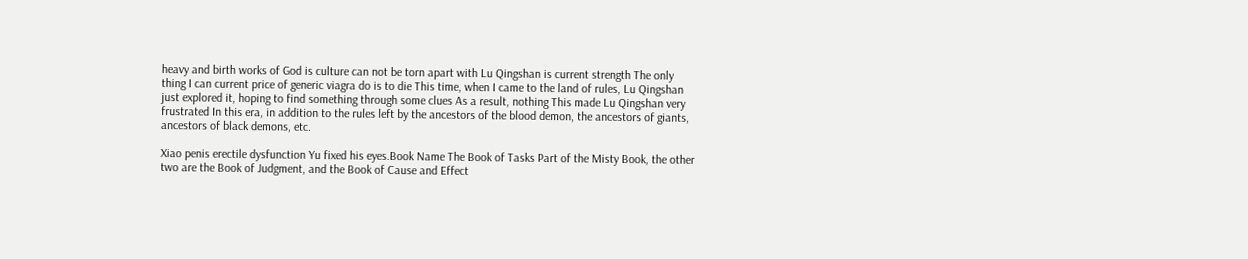heavy and birth works of God is culture can not be torn apart with Lu Qingshan is current strength The only thing I can current price of generic viagra do is to die This time, when I came to the land of rules, Lu Qingshan just explored it, hoping to find something through some clues As a result, nothing This made Lu Qingshan very frustrated In this era, in addition to the rules left by the ancestors of the blood demon, the ancestors of giants, ancestors of black demons, etc.

Xiao penis erectile dysfunction Yu fixed his eyes.Book Name The Book of Tasks Part of the Misty Book, the other two are the Book of Judgment, and the Book of Cause and Effect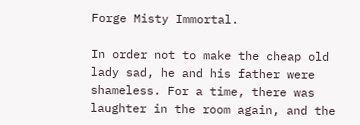Forge Misty Immortal.

In order not to make the cheap old lady sad, he and his father were shameless. For a time, there was laughter in the room again, and the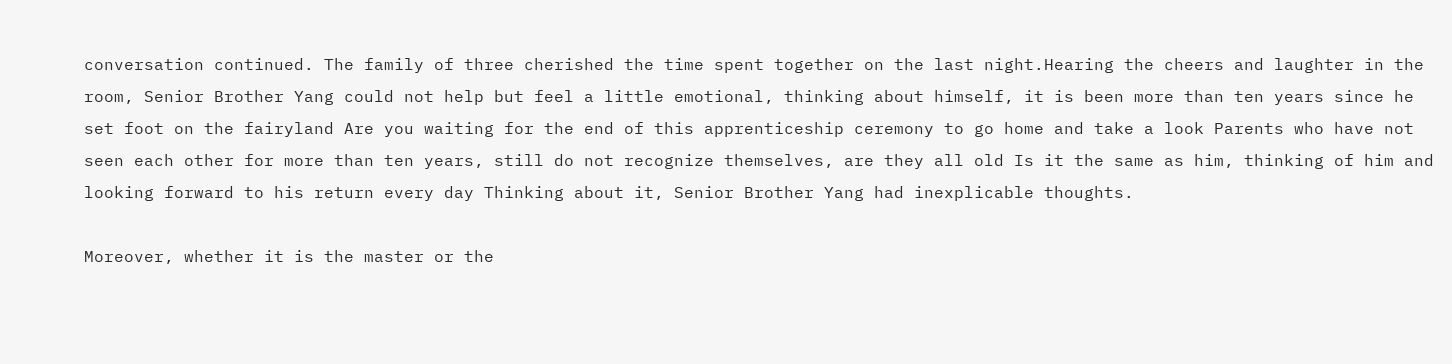conversation continued. The family of three cherished the time spent together on the last night.Hearing the cheers and laughter in the room, Senior Brother Yang could not help but feel a little emotional, thinking about himself, it is been more than ten years since he set foot on the fairyland Are you waiting for the end of this apprenticeship ceremony to go home and take a look Parents who have not seen each other for more than ten years, still do not recognize themselves, are they all old Is it the same as him, thinking of him and looking forward to his return every day Thinking about it, Senior Brother Yang had inexplicable thoughts.

Moreover, whether it is the master or the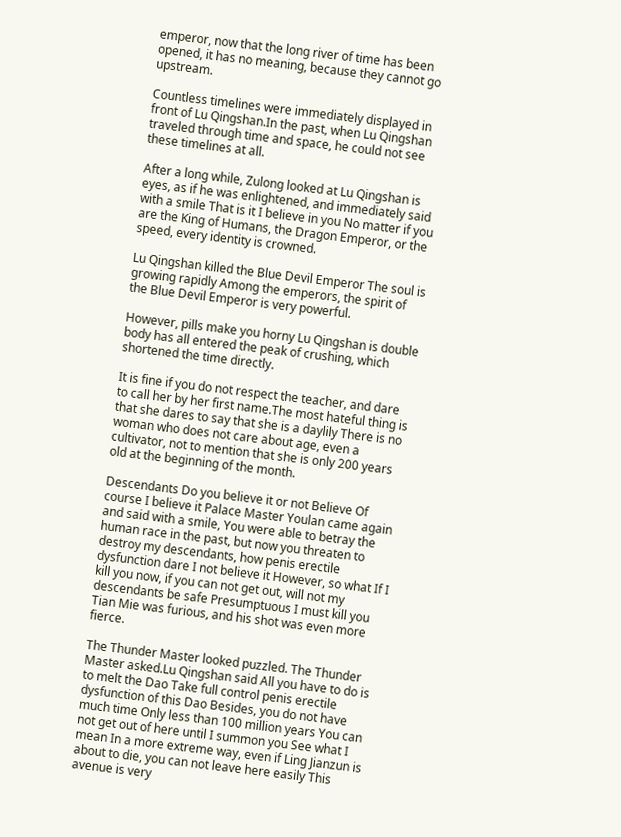emperor, now that the long river of time has been opened, it has no meaning, because they cannot go upstream.

Countless timelines were immediately displayed in front of Lu Qingshan.In the past, when Lu Qingshan traveled through time and space, he could not see these timelines at all.

After a long while, Zulong looked at Lu Qingshan is eyes, as if he was enlightened, and immediately said with a smile That is it I believe in you No matter if you are the King of Humans, the Dragon Emperor, or the speed, every identity is crowned.

Lu Qingshan killed the Blue Devil Emperor The soul is growing rapidly Among the emperors, the spirit of the Blue Devil Emperor is very powerful.

However, pills make you horny Lu Qingshan is double body has all entered the peak of crushing, which shortened the time directly.

It is fine if you do not respect the teacher, and dare to call her by her first name.The most hateful thing is that she dares to say that she is a daylily There is no woman who does not care about age, even a cultivator, not to mention that she is only 200 years old at the beginning of the month.

Descendants Do you believe it or not Believe Of course I believe it Palace Master Youlan came again and said with a smile, You were able to betray the human race in the past, but now you threaten to destroy my descendants, how penis erectile dysfunction dare I not believe it However, so what If I kill you now, if you can not get out, will not my descendants be safe Presumptuous I must kill you Tian Mie was furious, and his shot was even more fierce.

The Thunder Master looked puzzled. The Thunder Master asked.Lu Qingshan said All you have to do is to melt the Dao Take full control penis erectile dysfunction of this Dao Besides, you do not have much time Only less than 100 million years You can not get out of here until I summon you See what I mean In a more extreme way, even if Ling Jianzun is about to die, you can not leave here easily This avenue is very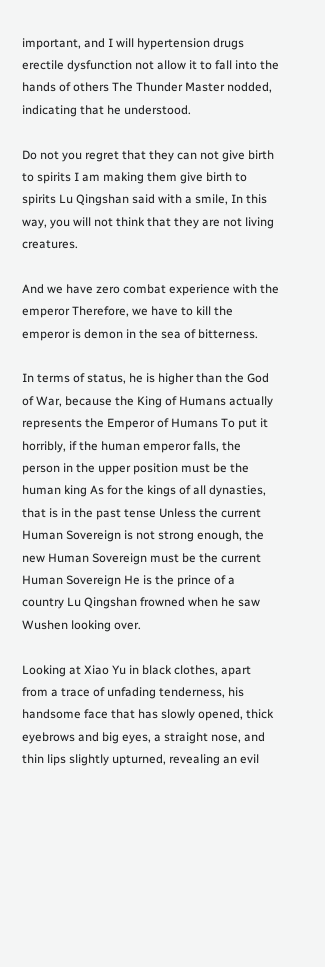important, and I will hypertension drugs erectile dysfunction not allow it to fall into the hands of others The Thunder Master nodded, indicating that he understood.

Do not you regret that they can not give birth to spirits I am making them give birth to spirits Lu Qingshan said with a smile, In this way, you will not think that they are not living creatures.

And we have zero combat experience with the emperor Therefore, we have to kill the emperor is demon in the sea of bitterness.

In terms of status, he is higher than the God of War, because the King of Humans actually represents the Emperor of Humans To put it horribly, if the human emperor falls, the person in the upper position must be the human king As for the kings of all dynasties, that is in the past tense Unless the current Human Sovereign is not strong enough, the new Human Sovereign must be the current Human Sovereign He is the prince of a country Lu Qingshan frowned when he saw Wushen looking over.

Looking at Xiao Yu in black clothes, apart from a trace of unfading tenderness, his handsome face that has slowly opened, thick eyebrows and big eyes, a straight nose, and thin lips slightly upturned, revealing an evil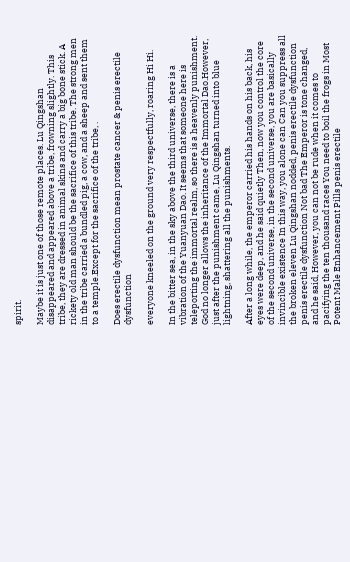spirit.

Maybe it is just one of those remote places. Lu Qingshan disappeared and appeared above a tribe, frowning slightly. This tribe, they are dressed in animal skins and carry a big bone stick. A rickety old man should be the sacrifice of this tribe. The strong men in the tribe carried a bundled pig, a cow, and a sheep and sent them to a temple.Except for the sacrifice of the tribe, .

Does erectile dysfunction mean prostate cancer & penis erectile dysfunction

everyone kneeled on the ground very respectfully, roaring Hi Hi.

In the bitter sea, in the sky above the third universe, there is a vibration of the Yuanyuan Dao. It seems that someone here is teleporting the immortal realm, so there is a heavenly punishment. God no longer allows the inheritance of the Immortal Dao.However, just after the punishment came, Lu Qingshan turned into blue lightning, shattering all the punishments.

After a long while, the emperor carried his hands on his back, his eyes were deep, and he said quietly Then, now you control the core of the second universe, in the second universe, you are basically invincible existence In this way, you alone can Can you suppress all the broken eleven Lu Qingshan nodded, penis erectile dysfunction penis erectile dysfunction Not bad The Emperor is tone changed, and he said, However, you can not be rude when it comes to pacifying the ten thousand races You need to boil the frogs in Most Potent Male Enhancement Pills penis erectile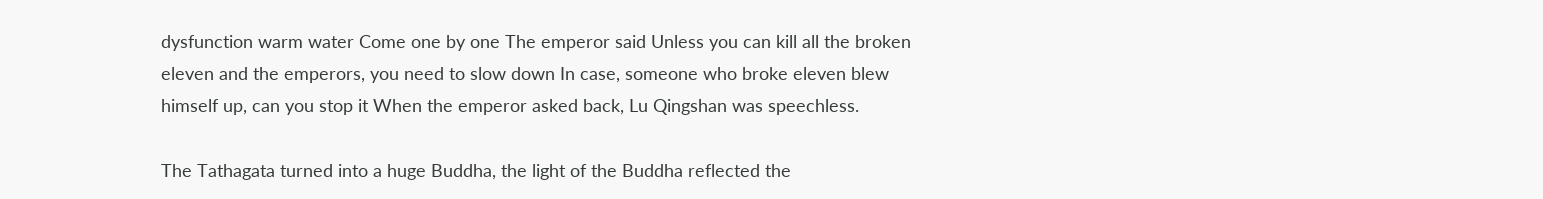dysfunction warm water Come one by one The emperor said Unless you can kill all the broken eleven and the emperors, you need to slow down In case, someone who broke eleven blew himself up, can you stop it When the emperor asked back, Lu Qingshan was speechless.

The Tathagata turned into a huge Buddha, the light of the Buddha reflected the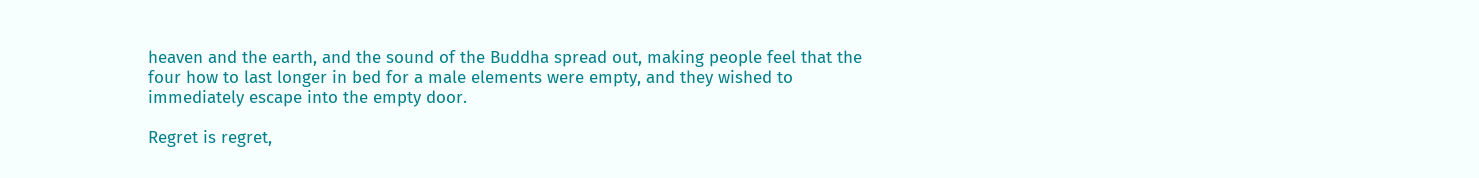heaven and the earth, and the sound of the Buddha spread out, making people feel that the four how to last longer in bed for a male elements were empty, and they wished to immediately escape into the empty door.

Regret is regret,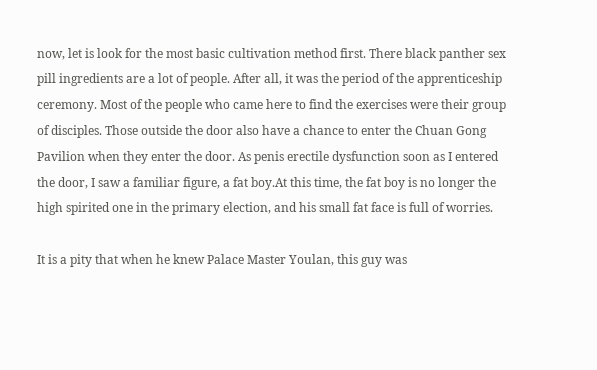now, let is look for the most basic cultivation method first. There black panther sex pill ingredients are a lot of people. After all, it was the period of the apprenticeship ceremony. Most of the people who came here to find the exercises were their group of disciples. Those outside the door also have a chance to enter the Chuan Gong Pavilion when they enter the door. As penis erectile dysfunction soon as I entered the door, I saw a familiar figure, a fat boy.At this time, the fat boy is no longer the high spirited one in the primary election, and his small fat face is full of worries.

It is a pity that when he knew Palace Master Youlan, this guy was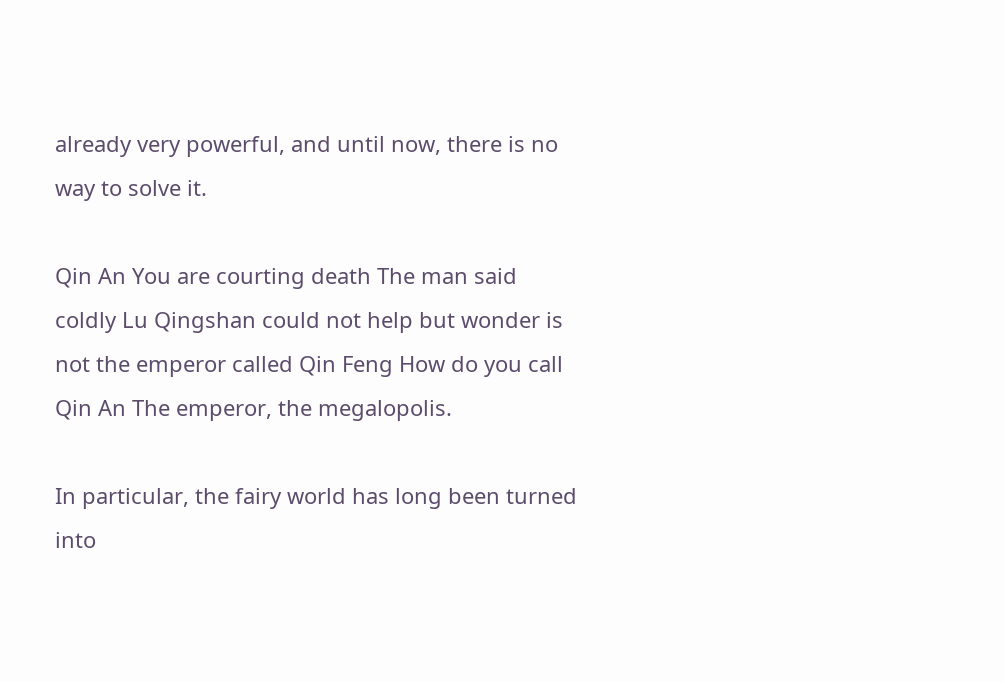already very powerful, and until now, there is no way to solve it.

Qin An You are courting death The man said coldly Lu Qingshan could not help but wonder is not the emperor called Qin Feng How do you call Qin An The emperor, the megalopolis.

In particular, the fairy world has long been turned into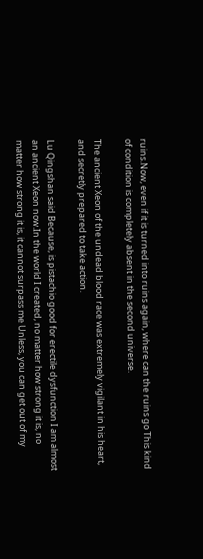ruins.Now, even if it is turned into ruins again, where can the ruins go This kind of condition is completely absent in the second universe.

The ancient Xeon of the undead blood race was extremely vigilant in his heart, and secretly prepared to take action.

Lu Qingshan said Because, is pistachio good for erectile dysfunction I am almost an ancient Xeon now.In the world I created, no matter how strong it is, no matter how strong it is, it cannot surpass me Unless, you can get out of my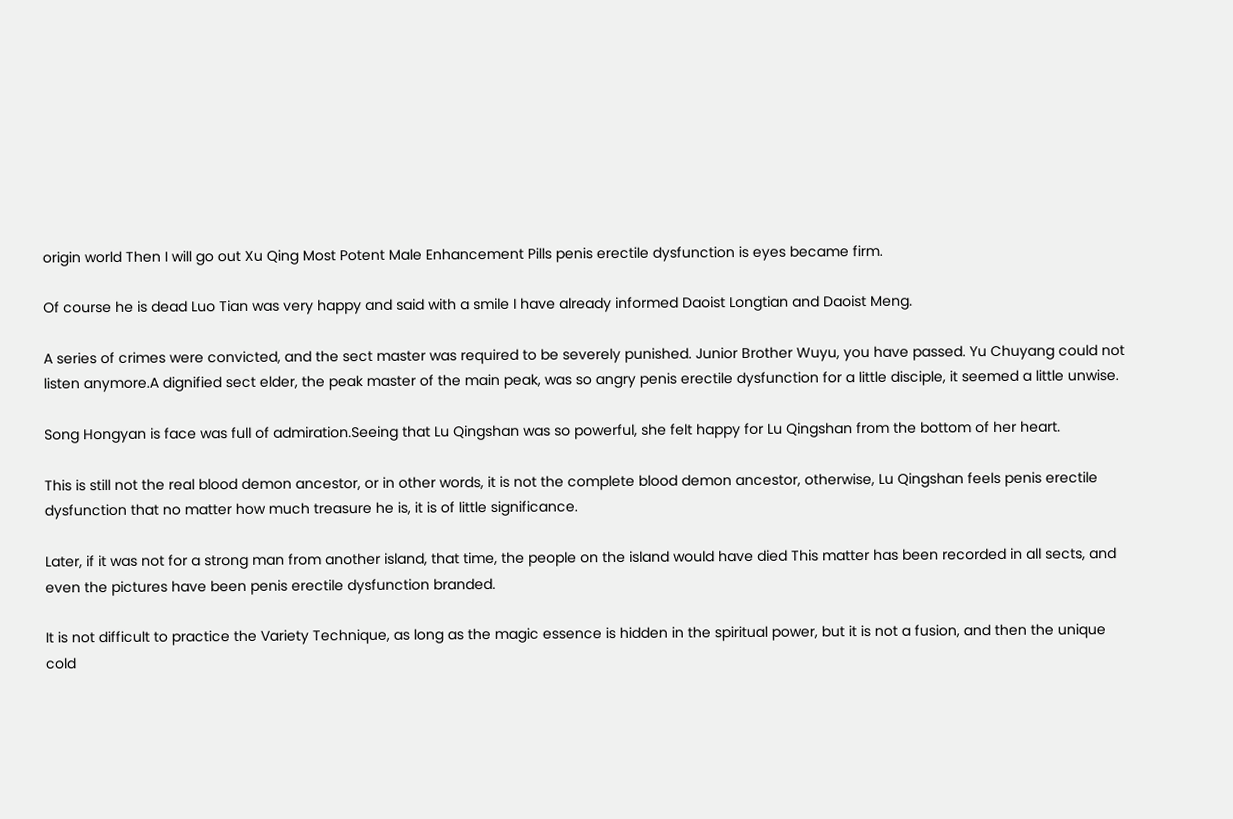origin world Then I will go out Xu Qing Most Potent Male Enhancement Pills penis erectile dysfunction is eyes became firm.

Of course he is dead Luo Tian was very happy and said with a smile I have already informed Daoist Longtian and Daoist Meng.

A series of crimes were convicted, and the sect master was required to be severely punished. Junior Brother Wuyu, you have passed. Yu Chuyang could not listen anymore.A dignified sect elder, the peak master of the main peak, was so angry penis erectile dysfunction for a little disciple, it seemed a little unwise.

Song Hongyan is face was full of admiration.Seeing that Lu Qingshan was so powerful, she felt happy for Lu Qingshan from the bottom of her heart.

This is still not the real blood demon ancestor, or in other words, it is not the complete blood demon ancestor, otherwise, Lu Qingshan feels penis erectile dysfunction that no matter how much treasure he is, it is of little significance.

Later, if it was not for a strong man from another island, that time, the people on the island would have died This matter has been recorded in all sects, and even the pictures have been penis erectile dysfunction branded.

It is not difficult to practice the Variety Technique, as long as the magic essence is hidden in the spiritual power, but it is not a fusion, and then the unique cold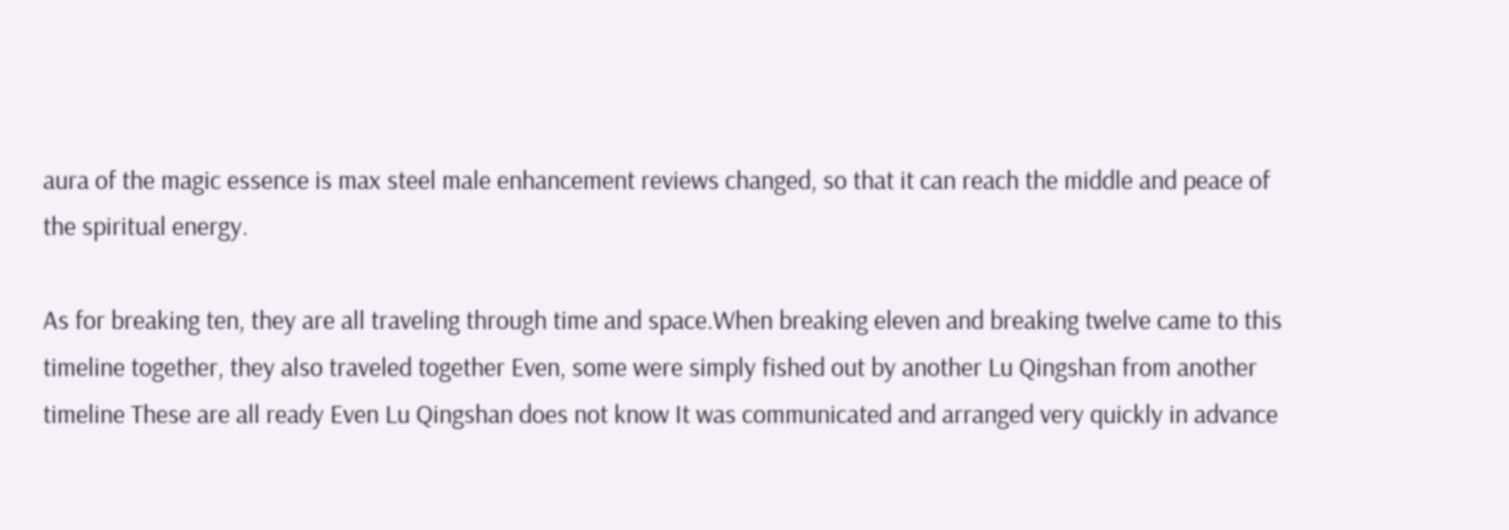aura of the magic essence is max steel male enhancement reviews changed, so that it can reach the middle and peace of the spiritual energy.

As for breaking ten, they are all traveling through time and space.When breaking eleven and breaking twelve came to this timeline together, they also traveled together Even, some were simply fished out by another Lu Qingshan from another timeline These are all ready Even Lu Qingshan does not know It was communicated and arranged very quickly in advance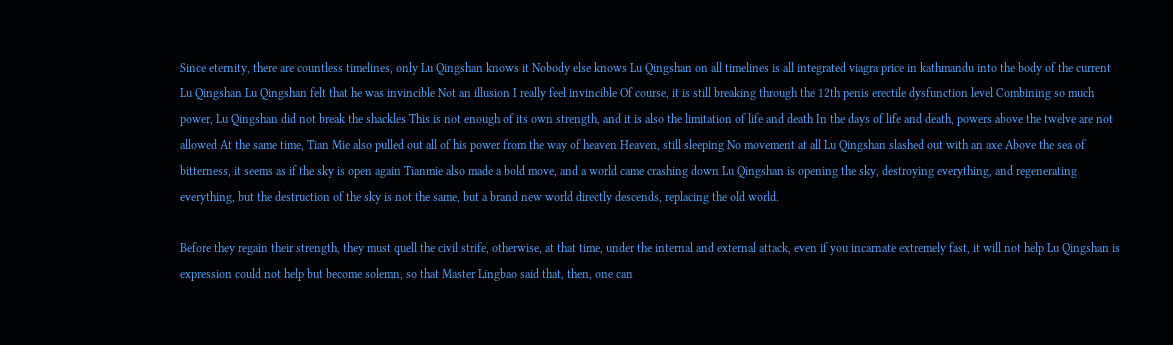Since eternity, there are countless timelines, only Lu Qingshan knows it Nobody else knows Lu Qingshan on all timelines is all integrated viagra price in kathmandu into the body of the current Lu Qingshan Lu Qingshan felt that he was invincible Not an illusion I really feel invincible Of course, it is still breaking through the 12th penis erectile dysfunction level Combining so much power, Lu Qingshan did not break the shackles This is not enough of its own strength, and it is also the limitation of life and death In the days of life and death, powers above the twelve are not allowed At the same time, Tian Mie also pulled out all of his power from the way of heaven Heaven, still sleeping No movement at all Lu Qingshan slashed out with an axe Above the sea of bitterness, it seems as if the sky is open again Tianmie also made a bold move, and a world came crashing down Lu Qingshan is opening the sky, destroying everything, and regenerating everything, but the destruction of the sky is not the same, but a brand new world directly descends, replacing the old world.

Before they regain their strength, they must quell the civil strife, otherwise, at that time, under the internal and external attack, even if you incarnate extremely fast, it will not help Lu Qingshan is expression could not help but become solemn, so that Master Lingbao said that, then, one can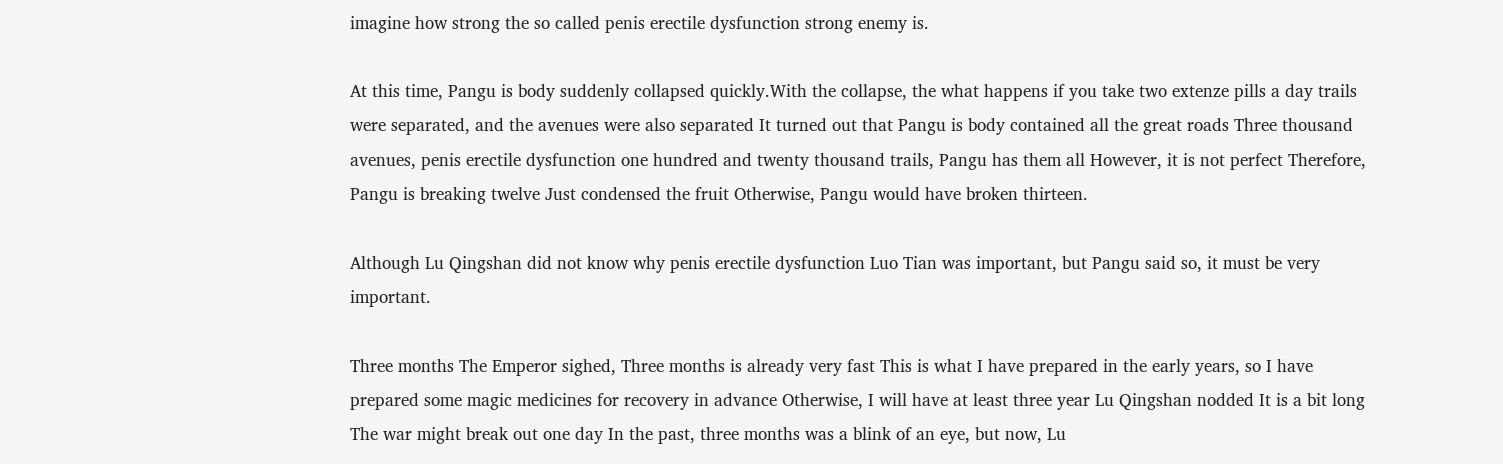imagine how strong the so called penis erectile dysfunction strong enemy is.

At this time, Pangu is body suddenly collapsed quickly.With the collapse, the what happens if you take two extenze pills a day trails were separated, and the avenues were also separated It turned out that Pangu is body contained all the great roads Three thousand avenues, penis erectile dysfunction one hundred and twenty thousand trails, Pangu has them all However, it is not perfect Therefore, Pangu is breaking twelve Just condensed the fruit Otherwise, Pangu would have broken thirteen.

Although Lu Qingshan did not know why penis erectile dysfunction Luo Tian was important, but Pangu said so, it must be very important.

Three months The Emperor sighed, Three months is already very fast This is what I have prepared in the early years, so I have prepared some magic medicines for recovery in advance Otherwise, I will have at least three year Lu Qingshan nodded It is a bit long The war might break out one day In the past, three months was a blink of an eye, but now, Lu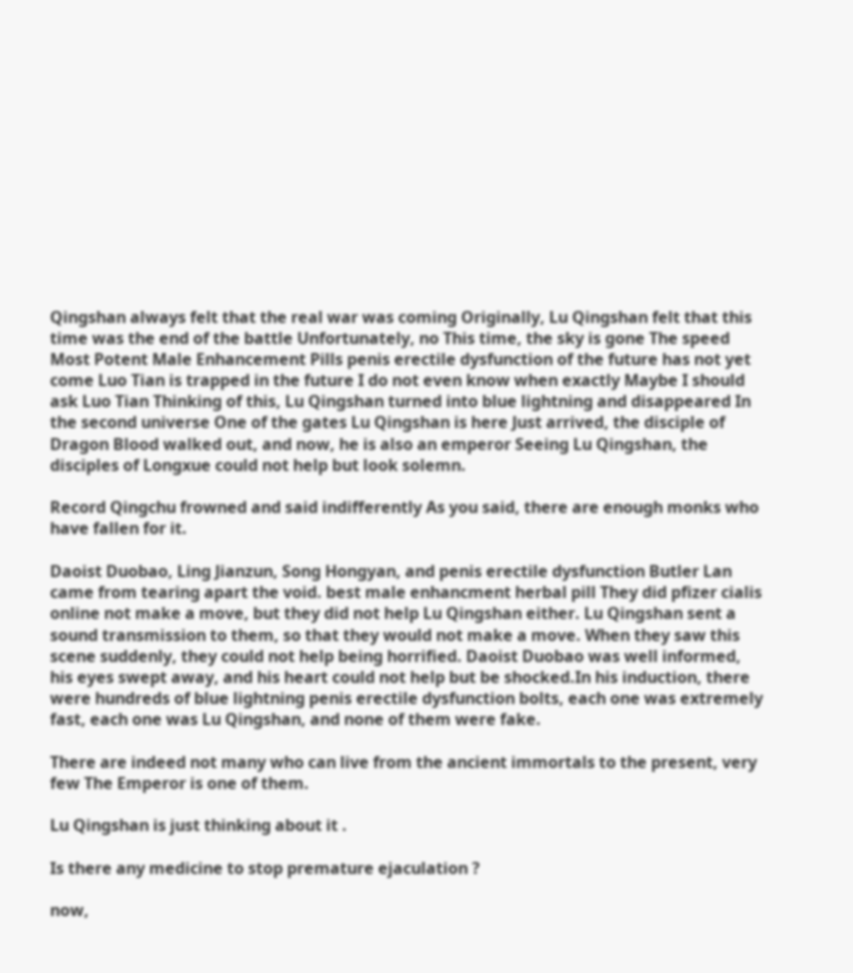Qingshan always felt that the real war was coming Originally, Lu Qingshan felt that this time was the end of the battle Unfortunately, no This time, the sky is gone The speed Most Potent Male Enhancement Pills penis erectile dysfunction of the future has not yet come Luo Tian is trapped in the future I do not even know when exactly Maybe I should ask Luo Tian Thinking of this, Lu Qingshan turned into blue lightning and disappeared In the second universe One of the gates Lu Qingshan is here Just arrived, the disciple of Dragon Blood walked out, and now, he is also an emperor Seeing Lu Qingshan, the disciples of Longxue could not help but look solemn.

Record Qingchu frowned and said indifferently As you said, there are enough monks who have fallen for it.

Daoist Duobao, Ling Jianzun, Song Hongyan, and penis erectile dysfunction Butler Lan came from tearing apart the void. best male enhancment herbal pill They did pfizer cialis online not make a move, but they did not help Lu Qingshan either. Lu Qingshan sent a sound transmission to them, so that they would not make a move. When they saw this scene suddenly, they could not help being horrified. Daoist Duobao was well informed, his eyes swept away, and his heart could not help but be shocked.In his induction, there were hundreds of blue lightning penis erectile dysfunction bolts, each one was extremely fast, each one was Lu Qingshan, and none of them were fake.

There are indeed not many who can live from the ancient immortals to the present, very few The Emperor is one of them.

Lu Qingshan is just thinking about it .

Is there any medicine to stop premature ejaculation ?

now,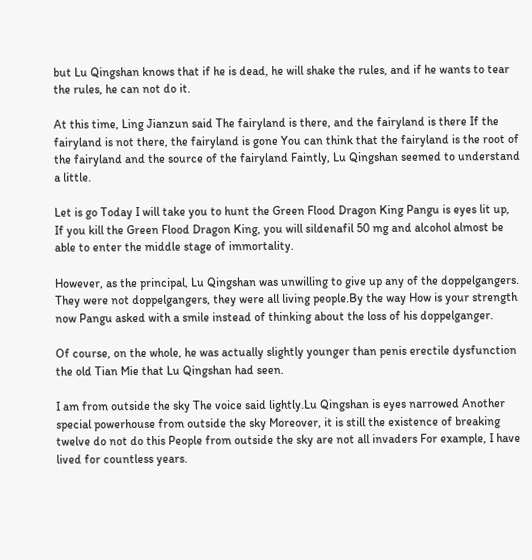but Lu Qingshan knows that if he is dead, he will shake the rules, and if he wants to tear the rules, he can not do it.

At this time, Ling Jianzun said The fairyland is there, and the fairyland is there If the fairyland is not there, the fairyland is gone You can think that the fairyland is the root of the fairyland and the source of the fairyland Faintly, Lu Qingshan seemed to understand a little.

Let is go Today I will take you to hunt the Green Flood Dragon King Pangu is eyes lit up, If you kill the Green Flood Dragon King, you will sildenafil 50 mg and alcohol almost be able to enter the middle stage of immortality.

However, as the principal, Lu Qingshan was unwilling to give up any of the doppelgangers. They were not doppelgangers, they were all living people.By the way How is your strength now Pangu asked with a smile instead of thinking about the loss of his doppelganger.

Of course, on the whole, he was actually slightly younger than penis erectile dysfunction the old Tian Mie that Lu Qingshan had seen.

I am from outside the sky The voice said lightly.Lu Qingshan is eyes narrowed Another special powerhouse from outside the sky Moreover, it is still the existence of breaking twelve do not do this People from outside the sky are not all invaders For example, I have lived for countless years.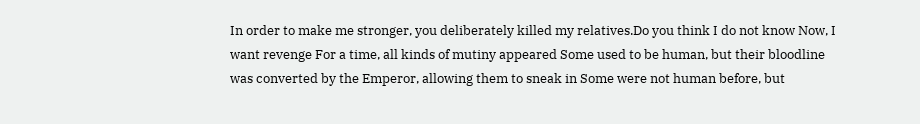In order to make me stronger, you deliberately killed my relatives.Do you think I do not know Now, I want revenge For a time, all kinds of mutiny appeared Some used to be human, but their bloodline was converted by the Emperor, allowing them to sneak in Some were not human before, but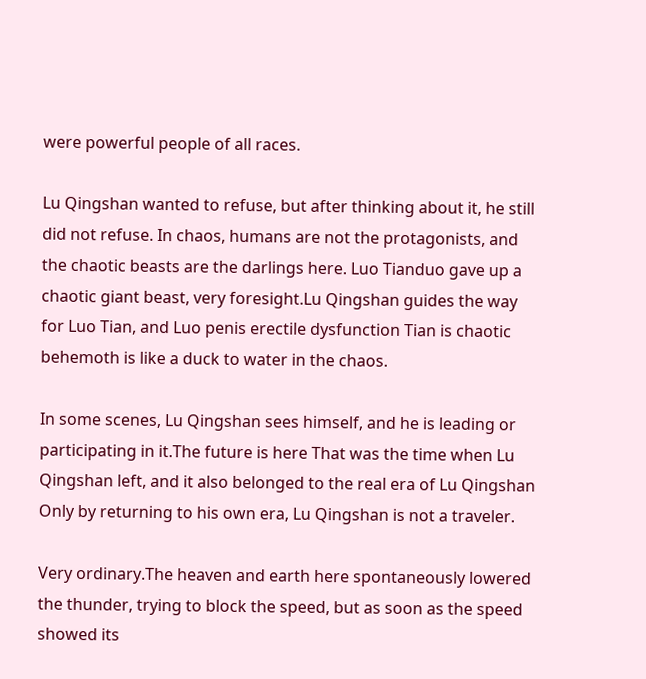were powerful people of all races.

Lu Qingshan wanted to refuse, but after thinking about it, he still did not refuse. In chaos, humans are not the protagonists, and the chaotic beasts are the darlings here. Luo Tianduo gave up a chaotic giant beast, very foresight.Lu Qingshan guides the way for Luo Tian, and Luo penis erectile dysfunction Tian is chaotic behemoth is like a duck to water in the chaos.

In some scenes, Lu Qingshan sees himself, and he is leading or participating in it.The future is here That was the time when Lu Qingshan left, and it also belonged to the real era of Lu Qingshan Only by returning to his own era, Lu Qingshan is not a traveler.

Very ordinary.The heaven and earth here spontaneously lowered the thunder, trying to block the speed, but as soon as the speed showed its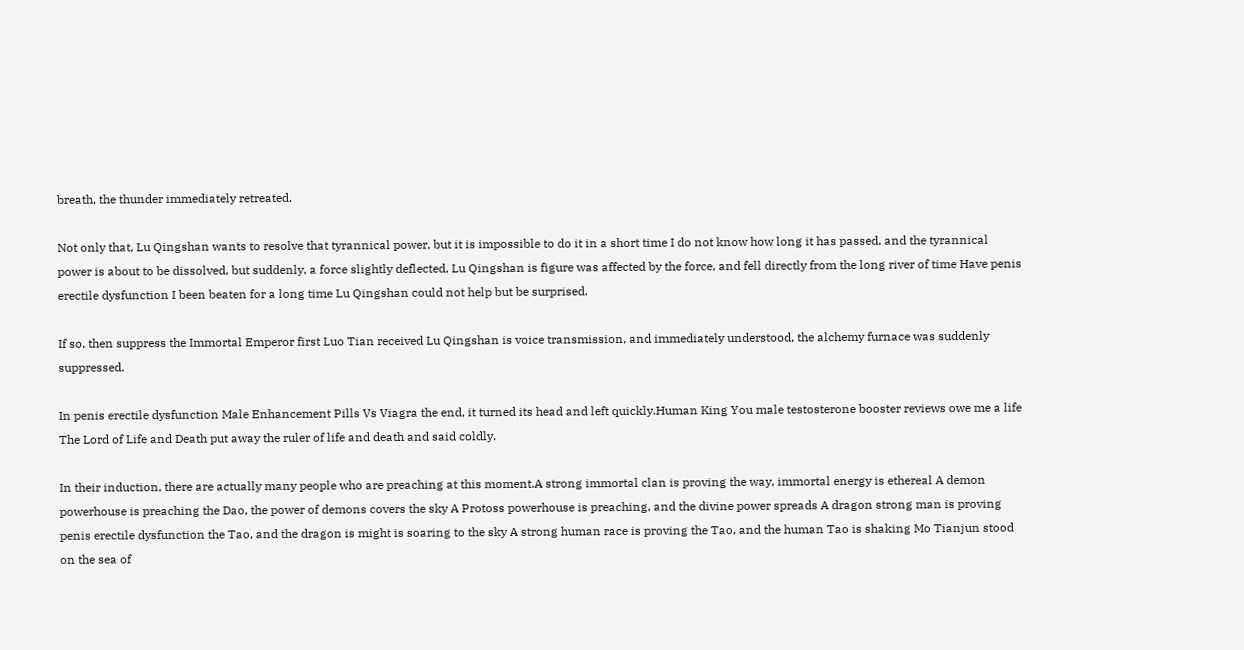breath, the thunder immediately retreated.

Not only that, Lu Qingshan wants to resolve that tyrannical power, but it is impossible to do it in a short time I do not know how long it has passed, and the tyrannical power is about to be dissolved, but suddenly, a force slightly deflected, Lu Qingshan is figure was affected by the force, and fell directly from the long river of time Have penis erectile dysfunction I been beaten for a long time Lu Qingshan could not help but be surprised.

If so, then suppress the Immortal Emperor first Luo Tian received Lu Qingshan is voice transmission, and immediately understood, the alchemy furnace was suddenly suppressed.

In penis erectile dysfunction Male Enhancement Pills Vs Viagra the end, it turned its head and left quickly.Human King You male testosterone booster reviews owe me a life The Lord of Life and Death put away the ruler of life and death and said coldly.

In their induction, there are actually many people who are preaching at this moment.A strong immortal clan is proving the way, immortal energy is ethereal A demon powerhouse is preaching the Dao, the power of demons covers the sky A Protoss powerhouse is preaching, and the divine power spreads A dragon strong man is proving penis erectile dysfunction the Tao, and the dragon is might is soaring to the sky A strong human race is proving the Tao, and the human Tao is shaking Mo Tianjun stood on the sea of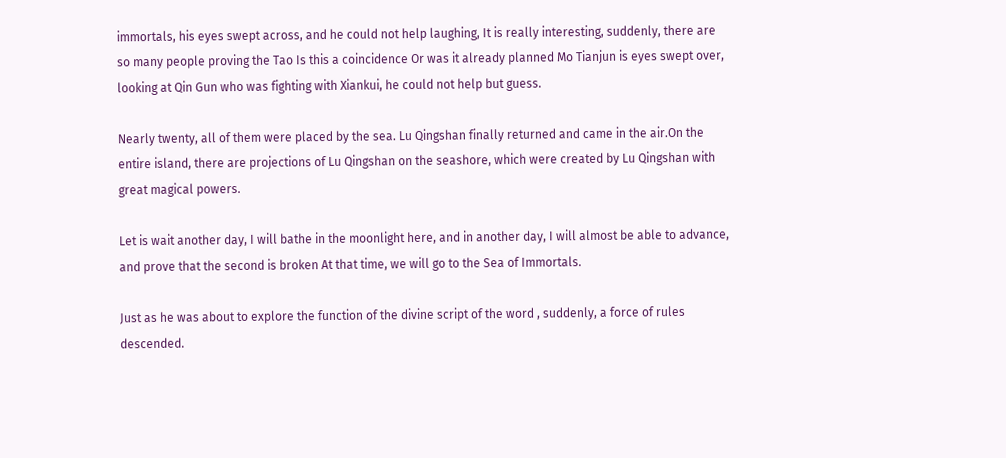immortals, his eyes swept across, and he could not help laughing, It is really interesting, suddenly, there are so many people proving the Tao Is this a coincidence Or was it already planned Mo Tianjun is eyes swept over, looking at Qin Gun who was fighting with Xiankui, he could not help but guess.

Nearly twenty, all of them were placed by the sea. Lu Qingshan finally returned and came in the air.On the entire island, there are projections of Lu Qingshan on the seashore, which were created by Lu Qingshan with great magical powers.

Let is wait another day, I will bathe in the moonlight here, and in another day, I will almost be able to advance, and prove that the second is broken At that time, we will go to the Sea of Immortals.

Just as he was about to explore the function of the divine script of the word , suddenly, a force of rules descended.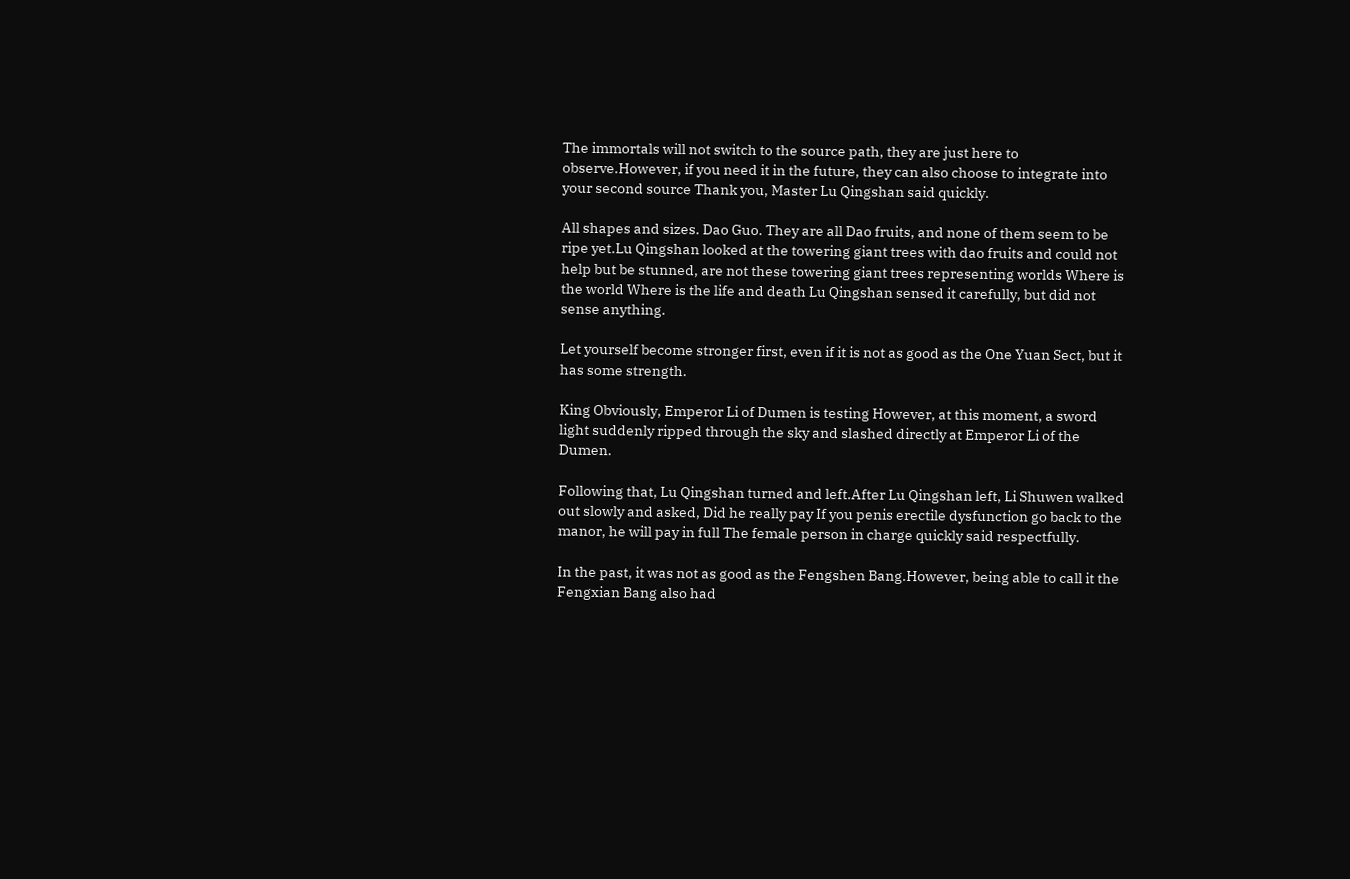The immortals will not switch to the source path, they are just here to observe.However, if you need it in the future, they can also choose to integrate into your second source Thank you, Master Lu Qingshan said quickly.

All shapes and sizes. Dao Guo. They are all Dao fruits, and none of them seem to be ripe yet.Lu Qingshan looked at the towering giant trees with dao fruits and could not help but be stunned, are not these towering giant trees representing worlds Where is the world Where is the life and death Lu Qingshan sensed it carefully, but did not sense anything.

Let yourself become stronger first, even if it is not as good as the One Yuan Sect, but it has some strength.

King Obviously, Emperor Li of Dumen is testing However, at this moment, a sword light suddenly ripped through the sky and slashed directly at Emperor Li of the Dumen.

Following that, Lu Qingshan turned and left.After Lu Qingshan left, Li Shuwen walked out slowly and asked, Did he really pay If you penis erectile dysfunction go back to the manor, he will pay in full The female person in charge quickly said respectfully.

In the past, it was not as good as the Fengshen Bang.However, being able to call it the Fengxian Bang also had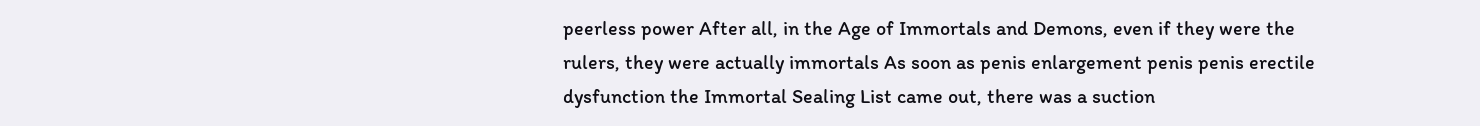peerless power After all, in the Age of Immortals and Demons, even if they were the rulers, they were actually immortals As soon as penis enlargement penis penis erectile dysfunction the Immortal Sealing List came out, there was a suction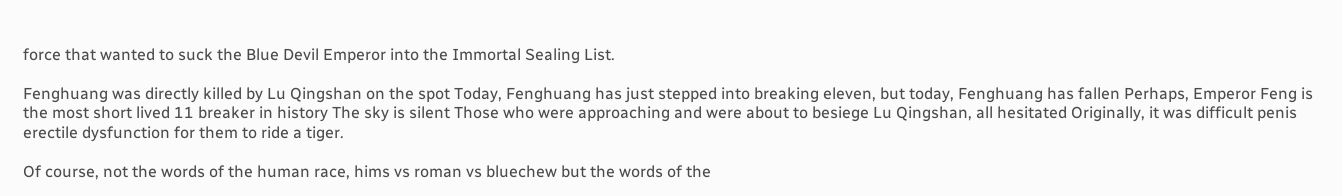force that wanted to suck the Blue Devil Emperor into the Immortal Sealing List.

Fenghuang was directly killed by Lu Qingshan on the spot Today, Fenghuang has just stepped into breaking eleven, but today, Fenghuang has fallen Perhaps, Emperor Feng is the most short lived 11 breaker in history The sky is silent Those who were approaching and were about to besiege Lu Qingshan, all hesitated Originally, it was difficult penis erectile dysfunction for them to ride a tiger.

Of course, not the words of the human race, hims vs roman vs bluechew but the words of the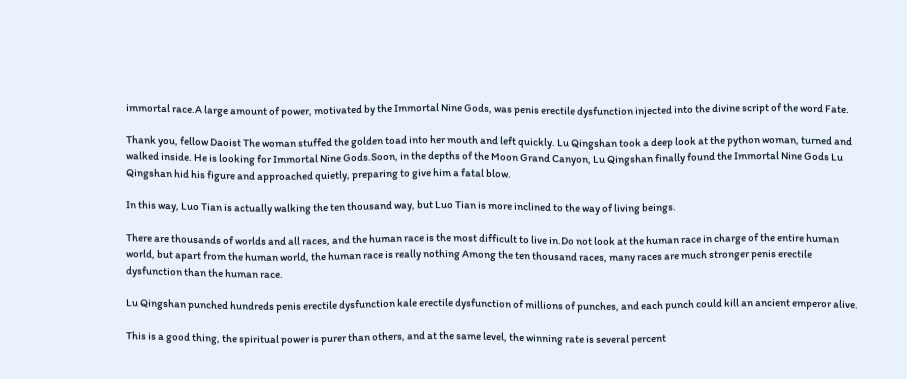immortal race.A large amount of power, motivated by the Immortal Nine Gods, was penis erectile dysfunction injected into the divine script of the word Fate.

Thank you, fellow Daoist The woman stuffed the golden toad into her mouth and left quickly. Lu Qingshan took a deep look at the python woman, turned and walked inside. He is looking for Immortal Nine Gods.Soon, in the depths of the Moon Grand Canyon, Lu Qingshan finally found the Immortal Nine Gods Lu Qingshan hid his figure and approached quietly, preparing to give him a fatal blow.

In this way, Luo Tian is actually walking the ten thousand way, but Luo Tian is more inclined to the way of living beings.

There are thousands of worlds and all races, and the human race is the most difficult to live in.Do not look at the human race in charge of the entire human world, but apart from the human world, the human race is really nothing Among the ten thousand races, many races are much stronger penis erectile dysfunction than the human race.

Lu Qingshan punched hundreds penis erectile dysfunction kale erectile dysfunction of millions of punches, and each punch could kill an ancient emperor alive.

This is a good thing, the spiritual power is purer than others, and at the same level, the winning rate is several percent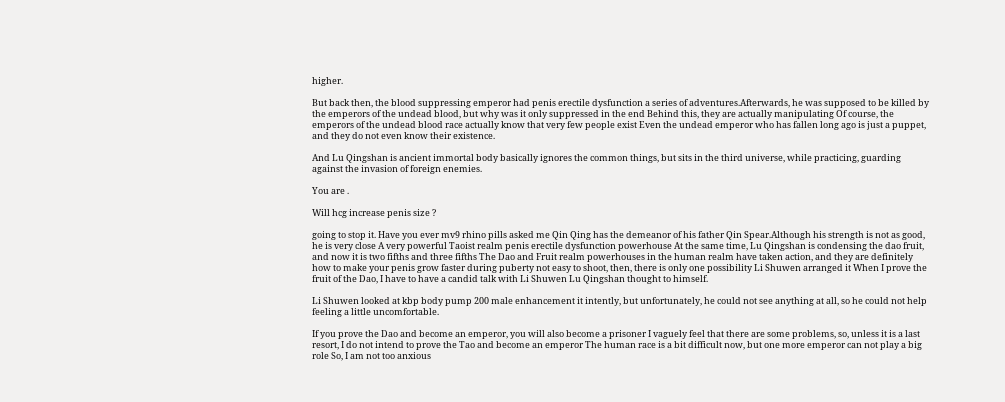higher.

But back then, the blood suppressing emperor had penis erectile dysfunction a series of adventures.Afterwards, he was supposed to be killed by the emperors of the undead blood, but why was it only suppressed in the end Behind this, they are actually manipulating Of course, the emperors of the undead blood race actually know that very few people exist Even the undead emperor who has fallen long ago is just a puppet, and they do not even know their existence.

And Lu Qingshan is ancient immortal body basically ignores the common things, but sits in the third universe, while practicing, guarding against the invasion of foreign enemies.

You are .

Will hcg increase penis size ?

going to stop it. Have you ever mv9 rhino pills asked me Qin Qing has the demeanor of his father Qin Spear.Although his strength is not as good, he is very close A very powerful Taoist realm penis erectile dysfunction powerhouse At the same time, Lu Qingshan is condensing the dao fruit, and now it is two fifths and three fifths The Dao and Fruit realm powerhouses in the human realm have taken action, and they are definitely how to make your penis grow faster during puberty not easy to shoot, then, there is only one possibility Li Shuwen arranged it When I prove the fruit of the Dao, I have to have a candid talk with Li Shuwen Lu Qingshan thought to himself.

Li Shuwen looked at kbp body pump 200 male enhancement it intently, but unfortunately, he could not see anything at all, so he could not help feeling a little uncomfortable.

If you prove the Dao and become an emperor, you will also become a prisoner I vaguely feel that there are some problems, so, unless it is a last resort, I do not intend to prove the Tao and become an emperor The human race is a bit difficult now, but one more emperor can not play a big role So, I am not too anxious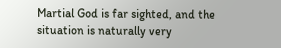Martial God is far sighted, and the situation is naturally very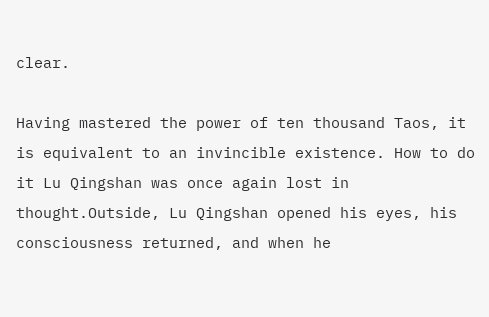clear.

Having mastered the power of ten thousand Taos, it is equivalent to an invincible existence. How to do it Lu Qingshan was once again lost in thought.Outside, Lu Qingshan opened his eyes, his consciousness returned, and when he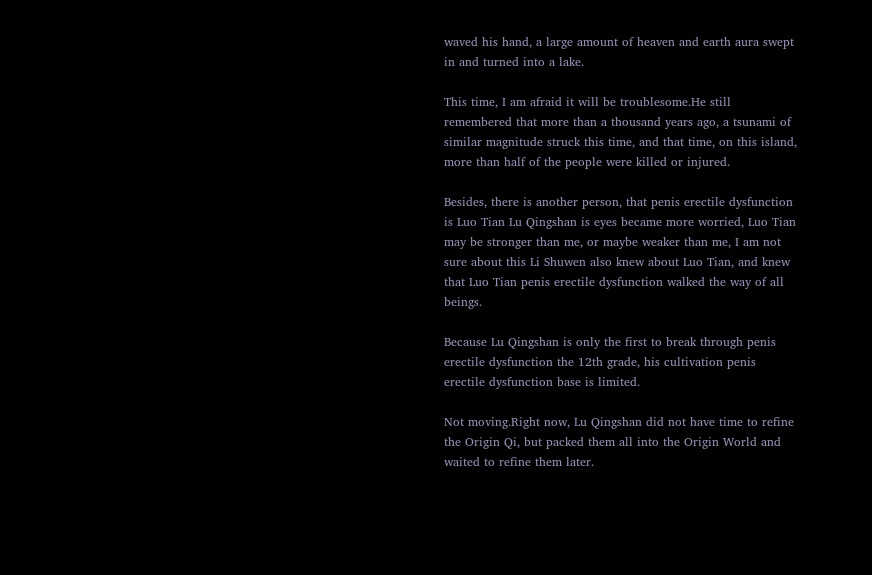waved his hand, a large amount of heaven and earth aura swept in and turned into a lake.

This time, I am afraid it will be troublesome.He still remembered that more than a thousand years ago, a tsunami of similar magnitude struck this time, and that time, on this island, more than half of the people were killed or injured.

Besides, there is another person, that penis erectile dysfunction is Luo Tian Lu Qingshan is eyes became more worried, Luo Tian may be stronger than me, or maybe weaker than me, I am not sure about this Li Shuwen also knew about Luo Tian, and knew that Luo Tian penis erectile dysfunction walked the way of all beings.

Because Lu Qingshan is only the first to break through penis erectile dysfunction the 12th grade, his cultivation penis erectile dysfunction base is limited.

Not moving.Right now, Lu Qingshan did not have time to refine the Origin Qi, but packed them all into the Origin World and waited to refine them later.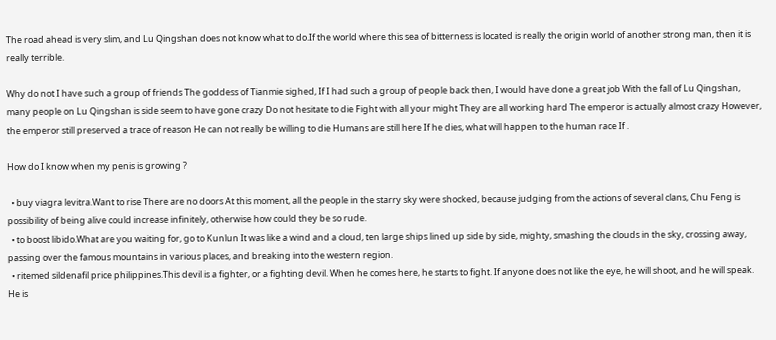The road ahead is very slim, and Lu Qingshan does not know what to do.If the world where this sea of bitterness is located is really the origin world of another strong man, then it is really terrible.

Why do not I have such a group of friends The goddess of Tianmie sighed, If I had such a group of people back then, I would have done a great job With the fall of Lu Qingshan, many people on Lu Qingshan is side seem to have gone crazy Do not hesitate to die Fight with all your might They are all working hard The emperor is actually almost crazy However, the emperor still preserved a trace of reason He can not really be willing to die Humans are still here If he dies, what will happen to the human race If .

How do I know when my penis is growing ?

  • buy viagra levitra.Want to rise There are no doors At this moment, all the people in the starry sky were shocked, because judging from the actions of several clans, Chu Feng is possibility of being alive could increase infinitely, otherwise how could they be so rude.
  • to boost libido.What are you waiting for, go to Kunlun It was like a wind and a cloud, ten large ships lined up side by side, mighty, smashing the clouds in the sky, crossing away, passing over the famous mountains in various places, and breaking into the western region.
  • ritemed sildenafil price philippines.This devil is a fighter, or a fighting devil. When he comes here, he starts to fight. If anyone does not like the eye, he will shoot, and he will speak. He is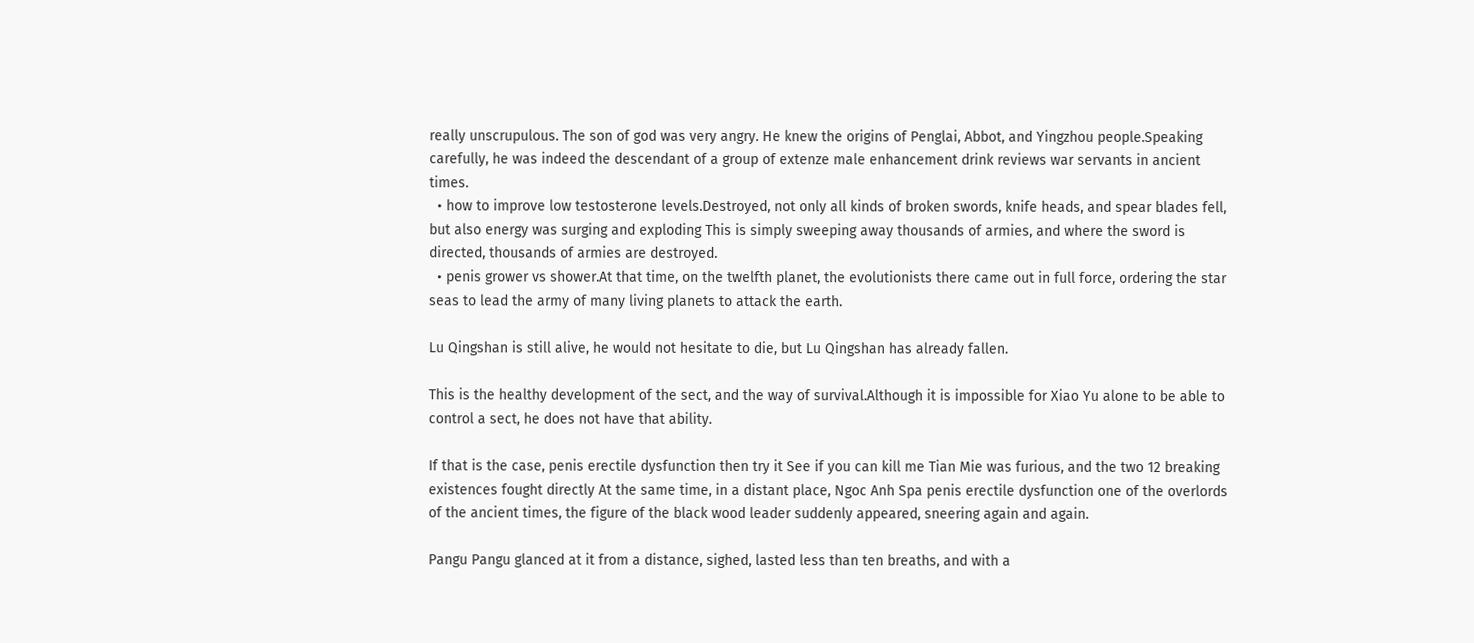really unscrupulous. The son of god was very angry. He knew the origins of Penglai, Abbot, and Yingzhou people.Speaking carefully, he was indeed the descendant of a group of extenze male enhancement drink reviews war servants in ancient times.
  • how to improve low testosterone levels.Destroyed, not only all kinds of broken swords, knife heads, and spear blades fell, but also energy was surging and exploding This is simply sweeping away thousands of armies, and where the sword is directed, thousands of armies are destroyed.
  • penis grower vs shower.At that time, on the twelfth planet, the evolutionists there came out in full force, ordering the star seas to lead the army of many living planets to attack the earth.

Lu Qingshan is still alive, he would not hesitate to die, but Lu Qingshan has already fallen.

This is the healthy development of the sect, and the way of survival.Although it is impossible for Xiao Yu alone to be able to control a sect, he does not have that ability.

If that is the case, penis erectile dysfunction then try it See if you can kill me Tian Mie was furious, and the two 12 breaking existences fought directly At the same time, in a distant place, Ngoc Anh Spa penis erectile dysfunction one of the overlords of the ancient times, the figure of the black wood leader suddenly appeared, sneering again and again.

Pangu Pangu glanced at it from a distance, sighed, lasted less than ten breaths, and with a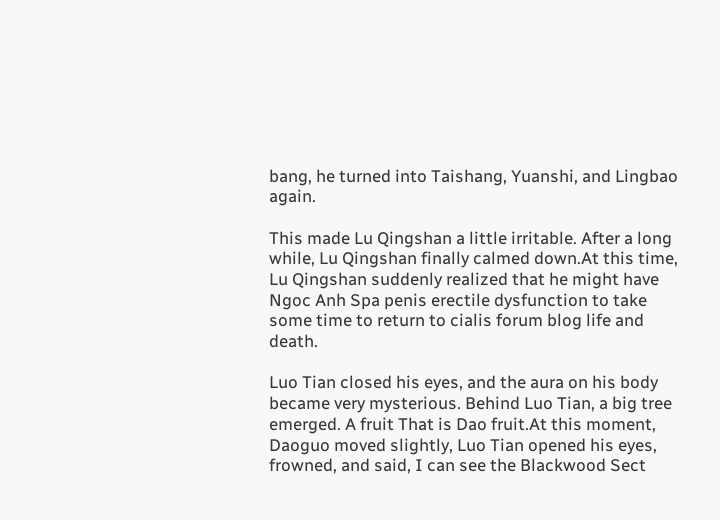bang, he turned into Taishang, Yuanshi, and Lingbao again.

This made Lu Qingshan a little irritable. After a long while, Lu Qingshan finally calmed down.At this time, Lu Qingshan suddenly realized that he might have Ngoc Anh Spa penis erectile dysfunction to take some time to return to cialis forum blog life and death.

Luo Tian closed his eyes, and the aura on his body became very mysterious. Behind Luo Tian, a big tree emerged. A fruit That is Dao fruit.At this moment, Daoguo moved slightly, Luo Tian opened his eyes, frowned, and said, I can see the Blackwood Sect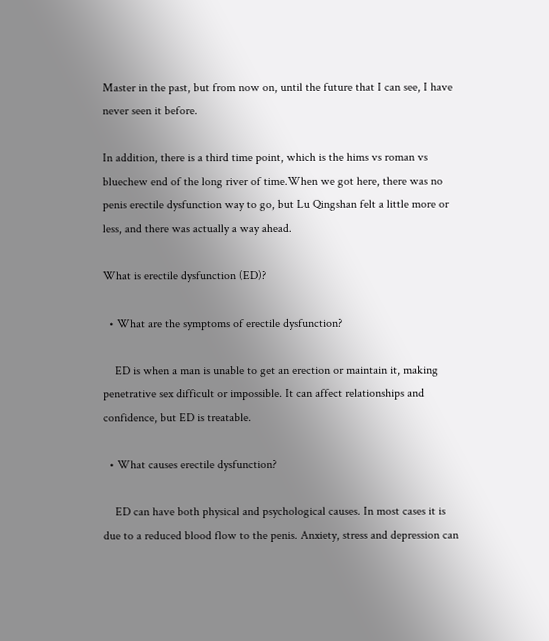Master in the past, but from now on, until the future that I can see, I have never seen it before.

In addition, there is a third time point, which is the hims vs roman vs bluechew end of the long river of time.When we got here, there was no penis erectile dysfunction way to go, but Lu Qingshan felt a little more or less, and there was actually a way ahead.

What is erectile dysfunction (ED)?

  • What are the symptoms of erectile dysfunction?

    ED is when a man is unable to get an erection or maintain it, making penetrative sex difficult or impossible. It can affect relationships and confidence, but ED is treatable.

  • What causes erectile dysfunction?

    ED can have both physical and psychological causes. In most cases it is due to a reduced blood flow to the penis. Anxiety, stress and depression can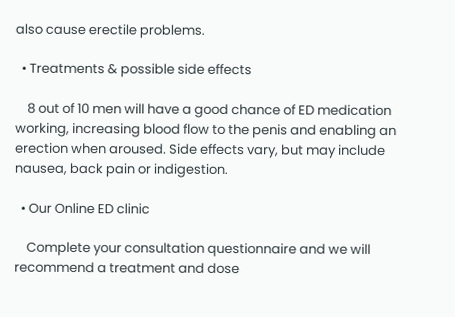also cause erectile problems.

  • Treatments & possible side effects

    8 out of 10 men will have a good chance of ED medication working, increasing blood flow to the penis and enabling an erection when aroused. Side effects vary, but may include nausea, back pain or indigestion.

  • Our Online ED clinic

    Complete your consultation questionnaire and we will recommend a treatment and dose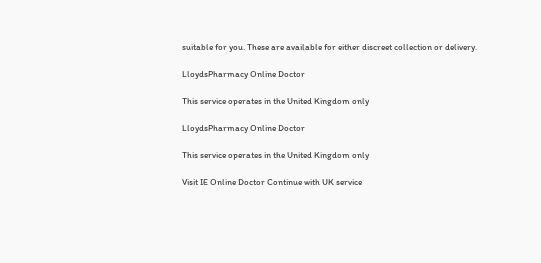suitable for you. These are available for either discreet collection or delivery.

LloydsPharmacy Online Doctor

This service operates in the United Kingdom only

LloydsPharmacy Online Doctor

This service operates in the United Kingdom only

Visit IE Online Doctor Continue with UK service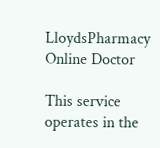LloydsPharmacy Online Doctor

This service operates in the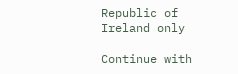Republic of Ireland only

Continue with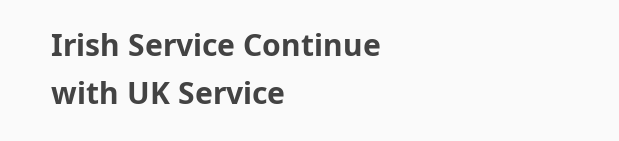Irish Service Continue with UK Service